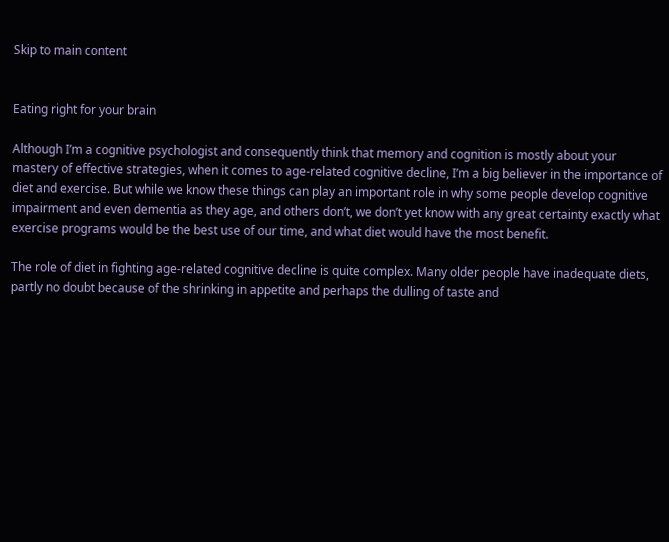Skip to main content


Eating right for your brain

Although I’m a cognitive psychologist and consequently think that memory and cognition is mostly about your mastery of effective strategies, when it comes to age-related cognitive decline, I’m a big believer in the importance of diet and exercise. But while we know these things can play an important role in why some people develop cognitive impairment and even dementia as they age, and others don’t, we don’t yet know with any great certainty exactly what exercise programs would be the best use of our time, and what diet would have the most benefit.

The role of diet in fighting age-related cognitive decline is quite complex. Many older people have inadequate diets, partly no doubt because of the shrinking in appetite and perhaps the dulling of taste and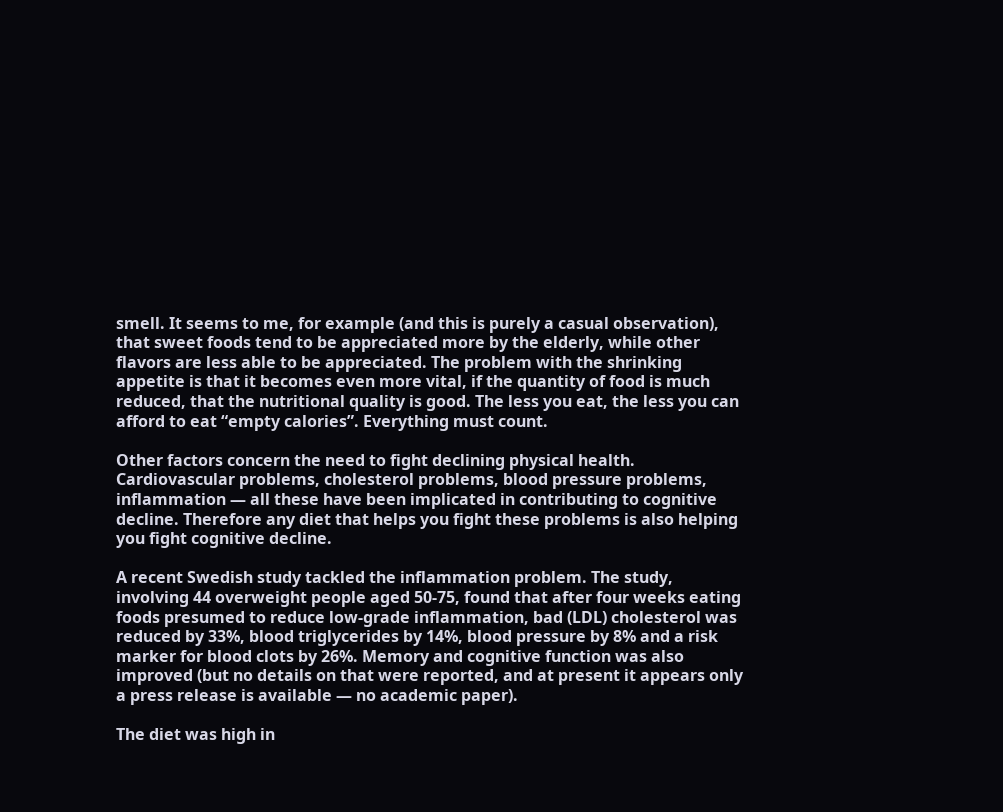smell. It seems to me, for example (and this is purely a casual observation), that sweet foods tend to be appreciated more by the elderly, while other flavors are less able to be appreciated. The problem with the shrinking appetite is that it becomes even more vital, if the quantity of food is much reduced, that the nutritional quality is good. The less you eat, the less you can afford to eat “empty calories”. Everything must count.

Other factors concern the need to fight declining physical health. Cardiovascular problems, cholesterol problems, blood pressure problems, inflammation — all these have been implicated in contributing to cognitive decline. Therefore any diet that helps you fight these problems is also helping you fight cognitive decline.

A recent Swedish study tackled the inflammation problem. The study, involving 44 overweight people aged 50-75, found that after four weeks eating foods presumed to reduce low-grade inflammation, bad (LDL) cholesterol was reduced by 33%, blood triglycerides by 14%, blood pressure by 8% and a risk marker for blood clots by 26%. Memory and cognitive function was also improved (but no details on that were reported, and at present it appears only a press release is available — no academic paper).

The diet was high in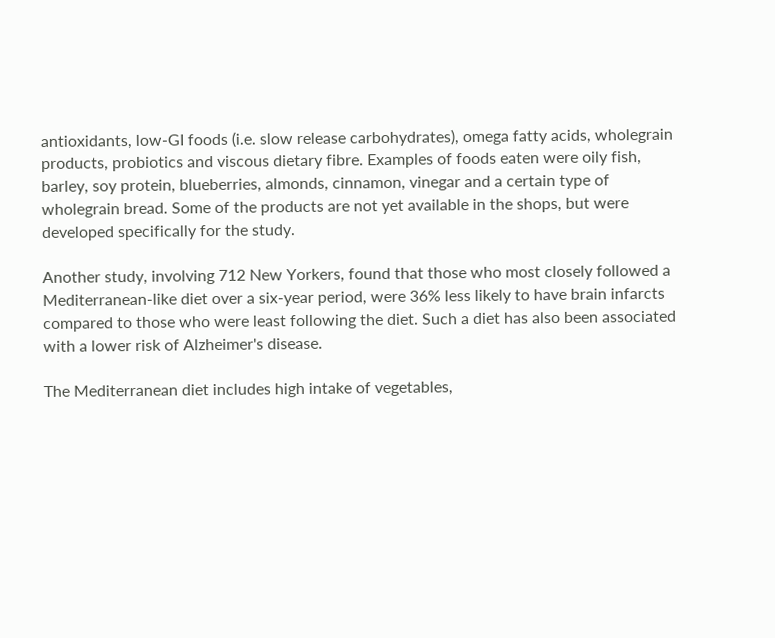antioxidants, low-GI foods (i.e. slow release carbohydrates), omega fatty acids, wholegrain products, probiotics and viscous dietary fibre. Examples of foods eaten were oily fish, barley, soy protein, blueberries, almonds, cinnamon, vinegar and a certain type of wholegrain bread. Some of the products are not yet available in the shops, but were developed specifically for the study.

Another study, involving 712 New Yorkers, found that those who most closely followed a Mediterranean-like diet over a six-year period, were 36% less likely to have brain infarcts compared to those who were least following the diet. Such a diet has also been associated with a lower risk of Alzheimer's disease.

The Mediterranean diet includes high intake of vegetables,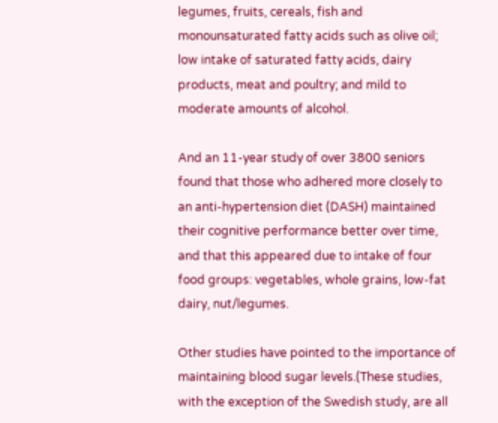legumes, fruits, cereals, fish and monounsaturated fatty acids such as olive oil; low intake of saturated fatty acids, dairy products, meat and poultry; and mild to moderate amounts of alcohol.

And an 11-year study of over 3800 seniors found that those who adhered more closely to an anti-hypertension diet (DASH) maintained their cognitive performance better over time, and that this appeared due to intake of four food groups: vegetables, whole grains, low-fat dairy, nut/legumes.

Other studies have pointed to the importance of maintaining blood sugar levels.(These studies, with the exception of the Swedish study, are all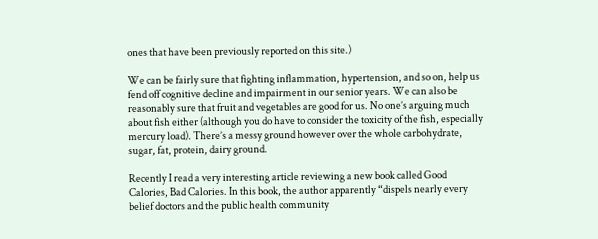ones that have been previously reported on this site.)

We can be fairly sure that fighting inflammation, hypertension, and so on, help us fend off cognitive decline and impairment in our senior years. We can also be reasonably sure that fruit and vegetables are good for us. No one’s arguing much about fish either (although you do have to consider the toxicity of the fish, especially mercury load). There’s a messy ground however over the whole carbohydrate, sugar, fat, protein, dairy ground.

Recently I read a very interesting article reviewing a new book called Good Calories, Bad Calories. In this book, the author apparently “dispels nearly every belief doctors and the public health community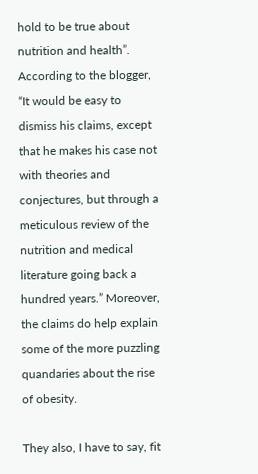hold to be true about nutrition and health”. According to the blogger, “It would be easy to dismiss his claims, except that he makes his case not with theories and conjectures, but through a meticulous review of the nutrition and medical literature going back a hundred years.” Moreover, the claims do help explain some of the more puzzling quandaries about the rise of obesity.

They also, I have to say, fit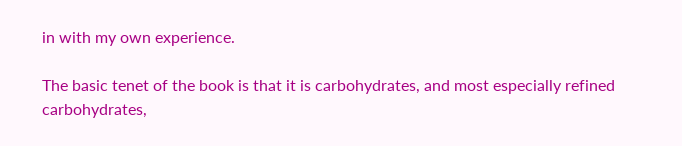in with my own experience.

The basic tenet of the book is that it is carbohydrates, and most especially refined carbohydrates,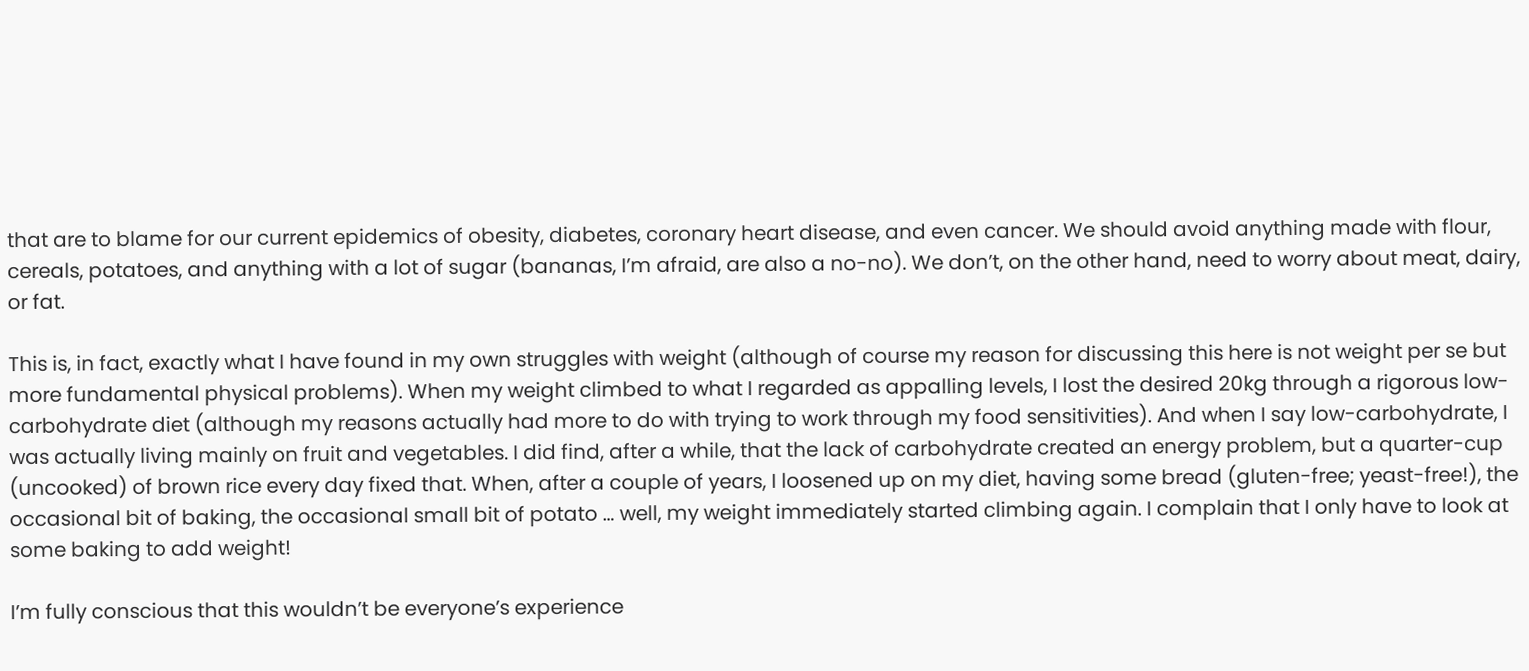that are to blame for our current epidemics of obesity, diabetes, coronary heart disease, and even cancer. We should avoid anything made with flour, cereals, potatoes, and anything with a lot of sugar (bananas, I’m afraid, are also a no-no). We don’t, on the other hand, need to worry about meat, dairy, or fat.

This is, in fact, exactly what I have found in my own struggles with weight (although of course my reason for discussing this here is not weight per se but more fundamental physical problems). When my weight climbed to what I regarded as appalling levels, I lost the desired 20kg through a rigorous low-carbohydrate diet (although my reasons actually had more to do with trying to work through my food sensitivities). And when I say low-carbohydrate, I was actually living mainly on fruit and vegetables. I did find, after a while, that the lack of carbohydrate created an energy problem, but a quarter-cup (uncooked) of brown rice every day fixed that. When, after a couple of years, I loosened up on my diet, having some bread (gluten-free; yeast-free!), the occasional bit of baking, the occasional small bit of potato … well, my weight immediately started climbing again. I complain that I only have to look at some baking to add weight!

I’m fully conscious that this wouldn’t be everyone’s experience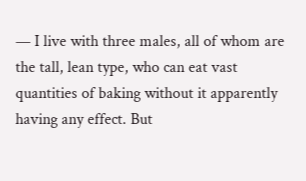— I live with three males, all of whom are the tall, lean type, who can eat vast quantities of baking without it apparently having any effect. But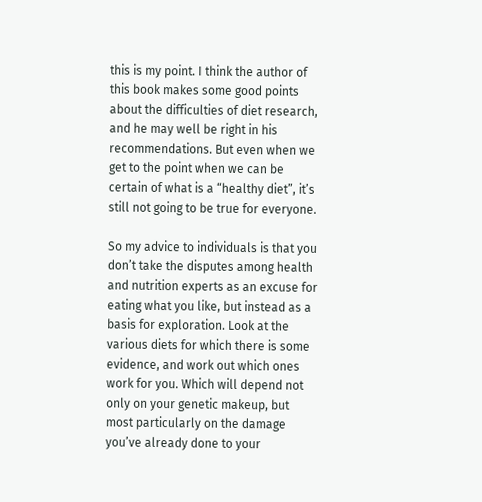this is my point. I think the author of this book makes some good points about the difficulties of diet research, and he may well be right in his recommendations. But even when we get to the point when we can be certain of what is a “healthy diet”, it’s still not going to be true for everyone.

So my advice to individuals is that you don’t take the disputes among health and nutrition experts as an excuse for eating what you like, but instead as a basis for exploration. Look at the various diets for which there is some evidence, and work out which ones work for you. Which will depend not only on your genetic makeup, but most particularly on the damage you’ve already done to your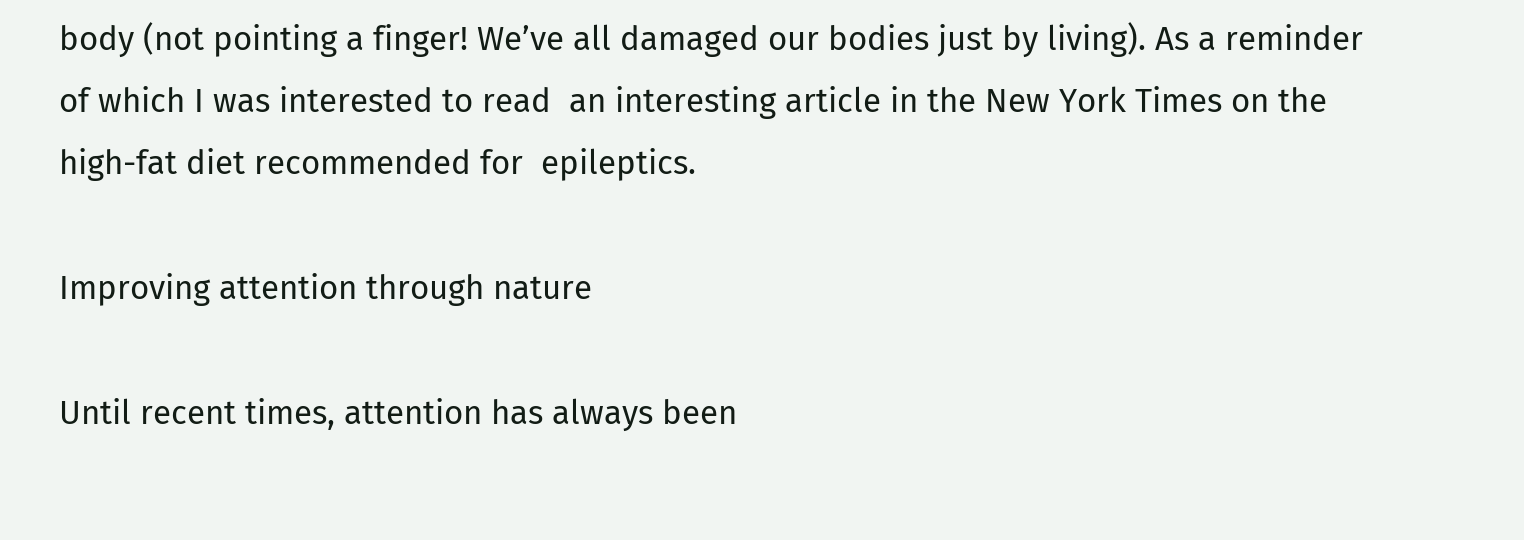body (not pointing a finger! We’ve all damaged our bodies just by living). As a reminder of which I was interested to read  an interesting article in the New York Times on the high-fat diet recommended for  epileptics.

Improving attention through nature

Until recent times, attention has always been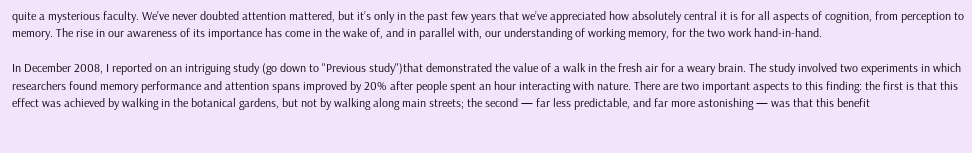quite a mysterious faculty. We’ve never doubted attention mattered, but it’s only in the past few years that we’ve appreciated how absolutely central it is for all aspects of cognition, from perception to memory. The rise in our awareness of its importance has come in the wake of, and in parallel with, our understanding of working memory, for the two work hand-in-hand.

In December 2008, I reported on an intriguing study (go down to "Previous study")that demonstrated the value of a walk in the fresh air for a weary brain. The study involved two experiments in which researchers found memory performance and attention spans improved by 20% after people spent an hour interacting with nature. There are two important aspects to this finding: the first is that this effect was achieved by walking in the botanical gardens, but not by walking along main streets; the second — far less predictable, and far more astonishing — was that this benefit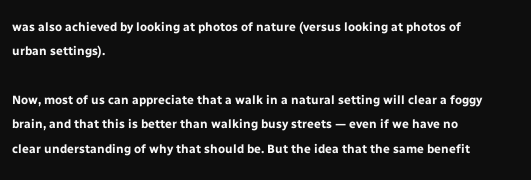was also achieved by looking at photos of nature (versus looking at photos of urban settings).

Now, most of us can appreciate that a walk in a natural setting will clear a foggy brain, and that this is better than walking busy streets — even if we have no clear understanding of why that should be. But the idea that the same benefit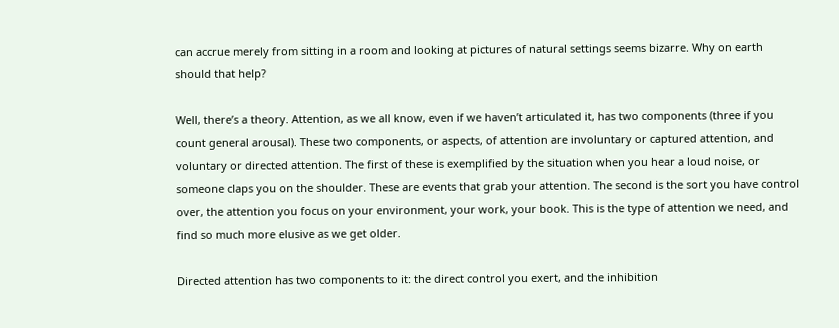can accrue merely from sitting in a room and looking at pictures of natural settings seems bizarre. Why on earth should that help?

Well, there’s a theory. Attention, as we all know, even if we haven’t articulated it, has two components (three if you count general arousal). These two components, or aspects, of attention are involuntary or captured attention, and voluntary or directed attention. The first of these is exemplified by the situation when you hear a loud noise, or someone claps you on the shoulder. These are events that grab your attention. The second is the sort you have control over, the attention you focus on your environment, your work, your book. This is the type of attention we need, and find so much more elusive as we get older.

Directed attention has two components to it: the direct control you exert, and the inhibition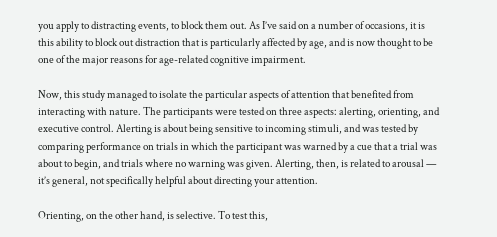you apply to distracting events, to block them out. As I’ve said on a number of occasions, it is this ability to block out distraction that is particularly affected by age, and is now thought to be one of the major reasons for age-related cognitive impairment.

Now, this study managed to isolate the particular aspects of attention that benefited from interacting with nature. The participants were tested on three aspects: alerting, orienting, and executive control. Alerting is about being sensitive to incoming stimuli, and was tested by comparing performance on trials in which the participant was warned by a cue that a trial was about to begin, and trials where no warning was given. Alerting, then, is related to arousal — it’s general, not specifically helpful about directing your attention.

Orienting, on the other hand, is selective. To test this,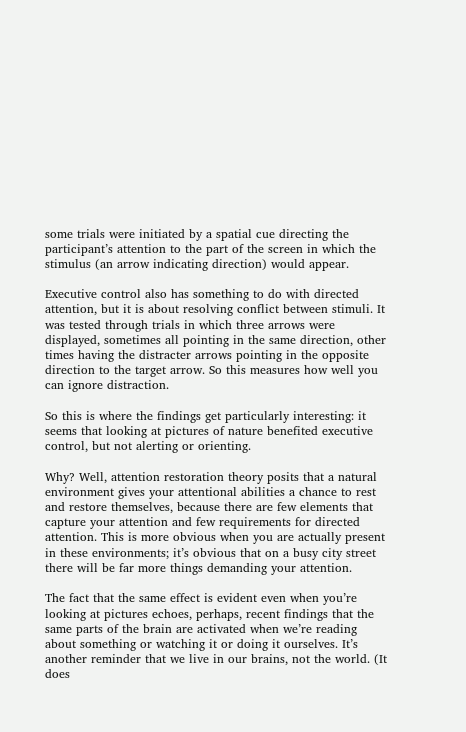some trials were initiated by a spatial cue directing the participant’s attention to the part of the screen in which the stimulus (an arrow indicating direction) would appear.

Executive control also has something to do with directed attention, but it is about resolving conflict between stimuli. It was tested through trials in which three arrows were displayed, sometimes all pointing in the same direction, other times having the distracter arrows pointing in the opposite direction to the target arrow. So this measures how well you can ignore distraction.

So this is where the findings get particularly interesting: it seems that looking at pictures of nature benefited executive control, but not alerting or orienting.

Why? Well, attention restoration theory posits that a natural environment gives your attentional abilities a chance to rest and restore themselves, because there are few elements that capture your attention and few requirements for directed attention. This is more obvious when you are actually present in these environments; it’s obvious that on a busy city street there will be far more things demanding your attention.

The fact that the same effect is evident even when you’re looking at pictures echoes, perhaps, recent findings that the same parts of the brain are activated when we’re reading about something or watching it or doing it ourselves. It’s another reminder that we live in our brains, not the world. (It does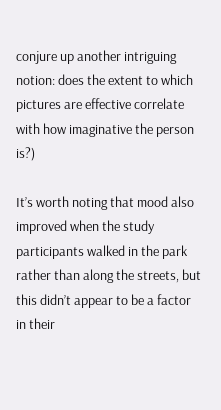conjure up another intriguing notion: does the extent to which pictures are effective correlate with how imaginative the person is?)

It’s worth noting that mood also improved when the study participants walked in the park rather than along the streets, but this didn’t appear to be a factor in their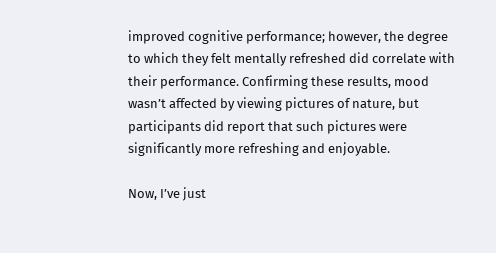improved cognitive performance; however, the degree to which they felt mentally refreshed did correlate with their performance. Confirming these results, mood wasn’t affected by viewing pictures of nature, but participants did report that such pictures were significantly more refreshing and enjoyable.

Now, I’ve just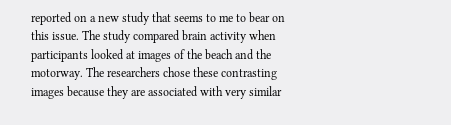reported on a new study that seems to me to bear on this issue. The study compared brain activity when participants looked at images of the beach and the motorway. The researchers chose these contrasting images because they are associated with very similar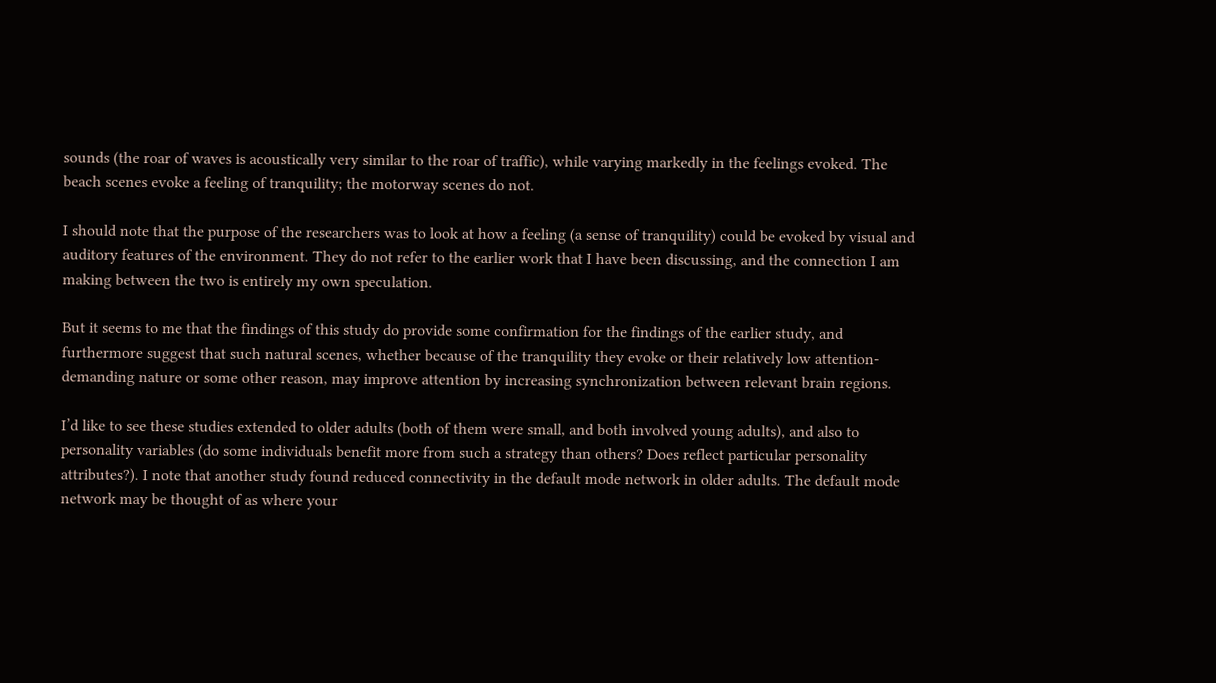sounds (the roar of waves is acoustically very similar to the roar of traffic), while varying markedly in the feelings evoked. The beach scenes evoke a feeling of tranquility; the motorway scenes do not.

I should note that the purpose of the researchers was to look at how a feeling (a sense of tranquility) could be evoked by visual and auditory features of the environment. They do not refer to the earlier work that I have been discussing, and the connection I am making between the two is entirely my own speculation.

But it seems to me that the findings of this study do provide some confirmation for the findings of the earlier study, and furthermore suggest that such natural scenes, whether because of the tranquility they evoke or their relatively low attention-demanding nature or some other reason, may improve attention by increasing synchronization between relevant brain regions.

I’d like to see these studies extended to older adults (both of them were small, and both involved young adults), and also to personality variables (do some individuals benefit more from such a strategy than others? Does reflect particular personality attributes?). I note that another study found reduced connectivity in the default mode network in older adults. The default mode network may be thought of as where your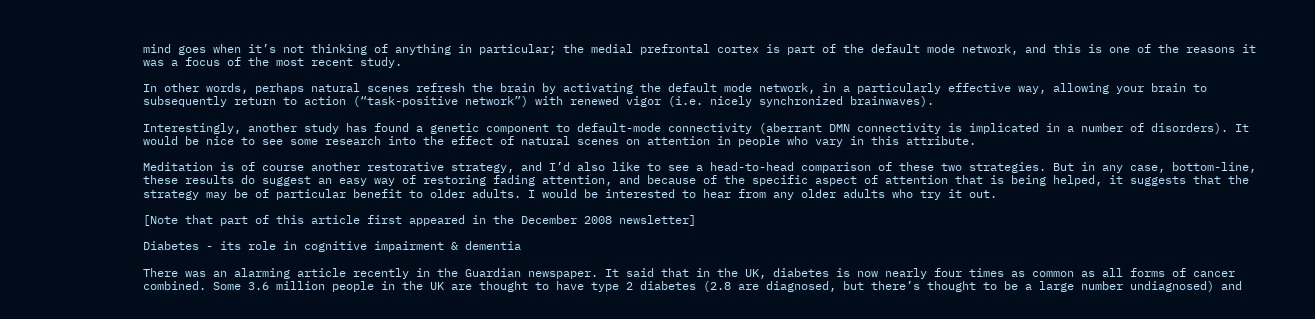mind goes when it’s not thinking of anything in particular; the medial prefrontal cortex is part of the default mode network, and this is one of the reasons it was a focus of the most recent study.

In other words, perhaps natural scenes refresh the brain by activating the default mode network, in a particularly effective way, allowing your brain to subsequently return to action (“task-positive network”) with renewed vigor (i.e. nicely synchronized brainwaves).

Interestingly, another study has found a genetic component to default-mode connectivity (aberrant DMN connectivity is implicated in a number of disorders). It would be nice to see some research into the effect of natural scenes on attention in people who vary in this attribute.

Meditation is of course another restorative strategy, and I’d also like to see a head-to-head comparison of these two strategies. But in any case, bottom-line, these results do suggest an easy way of restoring fading attention, and because of the specific aspect of attention that is being helped, it suggests that the strategy may be of particular benefit to older adults. I would be interested to hear from any older adults who try it out.

[Note that part of this article first appeared in the December 2008 newsletter]

Diabetes - its role in cognitive impairment & dementia

There was an alarming article recently in the Guardian newspaper. It said that in the UK, diabetes is now nearly four times as common as all forms of cancer combined. Some 3.6 million people in the UK are thought to have type 2 diabetes (2.8 are diagnosed, but there’s thought to be a large number undiagnosed) and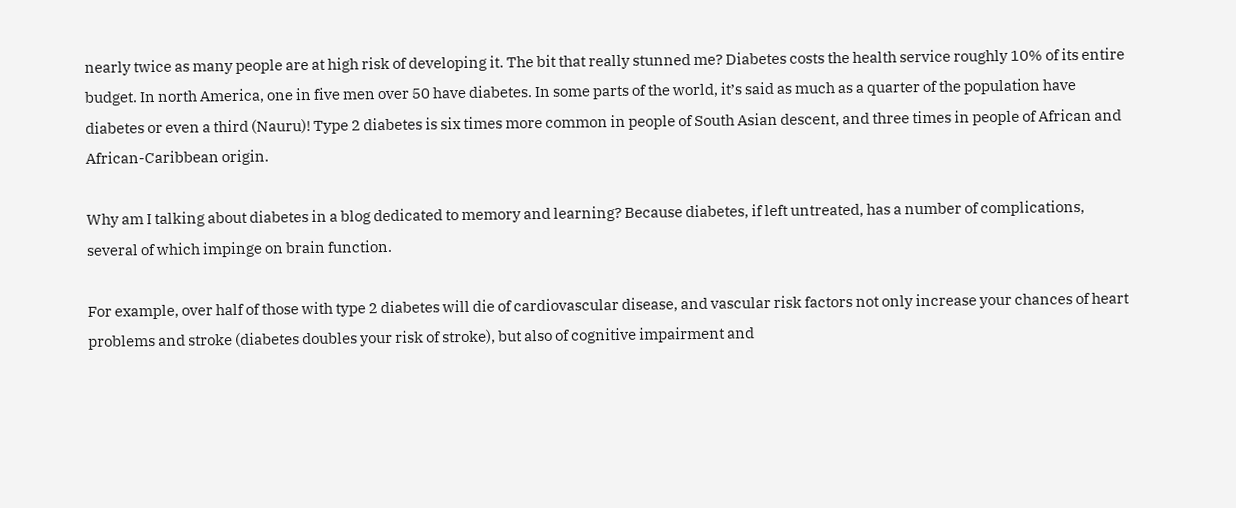nearly twice as many people are at high risk of developing it. The bit that really stunned me? Diabetes costs the health service roughly 10% of its entire budget. In north America, one in five men over 50 have diabetes. In some parts of the world, it’s said as much as a quarter of the population have diabetes or even a third (Nauru)! Type 2 diabetes is six times more common in people of South Asian descent, and three times in people of African and African-Caribbean origin.

Why am I talking about diabetes in a blog dedicated to memory and learning? Because diabetes, if left untreated, has a number of complications, several of which impinge on brain function.

For example, over half of those with type 2 diabetes will die of cardiovascular disease, and vascular risk factors not only increase your chances of heart problems and stroke (diabetes doubles your risk of stroke), but also of cognitive impairment and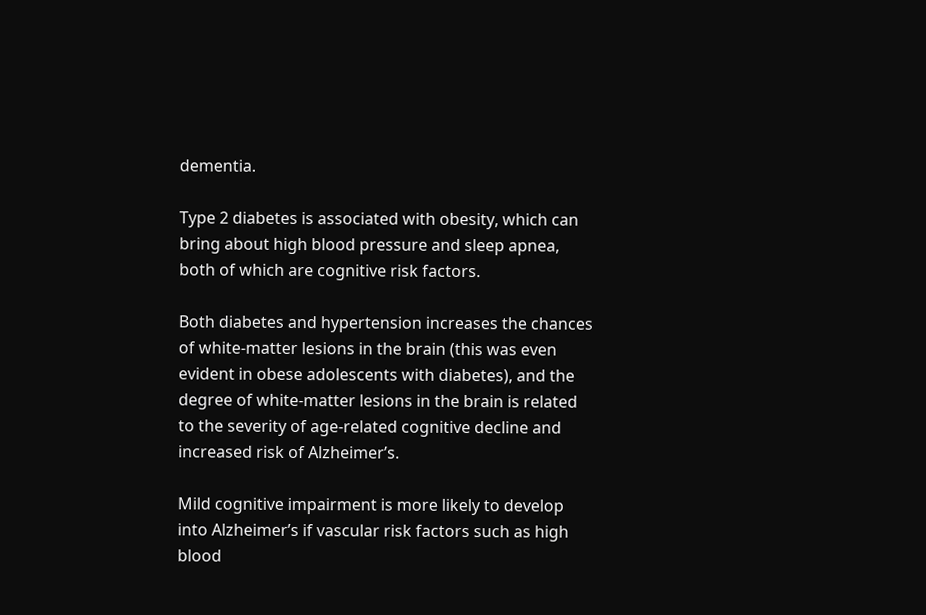dementia.

Type 2 diabetes is associated with obesity, which can bring about high blood pressure and sleep apnea, both of which are cognitive risk factors.

Both diabetes and hypertension increases the chances of white-matter lesions in the brain (this was even evident in obese adolescents with diabetes), and the degree of white-matter lesions in the brain is related to the severity of age-related cognitive decline and increased risk of Alzheimer’s.

Mild cognitive impairment is more likely to develop into Alzheimer’s if vascular risk factors such as high blood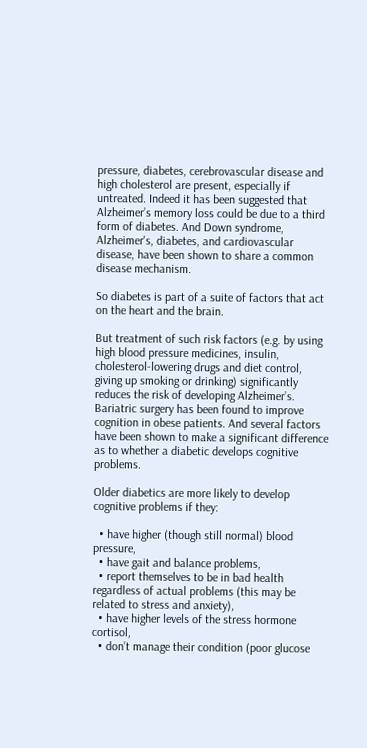pressure, diabetes, cerebrovascular disease and high cholesterol are present, especially if untreated. Indeed it has been suggested that Alzheimer’s memory loss could be due to a third form of diabetes. And Down syndrome, Alzheimer's, diabetes, and cardiovascular disease, have been shown to share a common disease mechanism.

So diabetes is part of a suite of factors that act on the heart and the brain.

But treatment of such risk factors (e.g. by using high blood pressure medicines, insulin, cholesterol-lowering drugs and diet control, giving up smoking or drinking) significantly reduces the risk of developing Alzheimer’s. Bariatric surgery has been found to improve cognition in obese patients. And several factors have been shown to make a significant difference as to whether a diabetic develops cognitive problems.

Older diabetics are more likely to develop cognitive problems if they:

  • have higher (though still normal) blood pressure,
  • have gait and balance problems,
  • report themselves to be in bad health regardless of actual problems (this may be related to stress and anxiety),
  • have higher levels of the stress hormone cortisol,
  • don’t manage their condition (poor glucose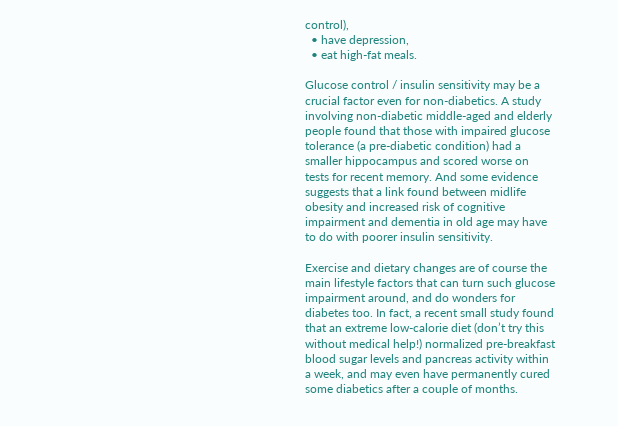control),
  • have depression,
  • eat high-fat meals.

Glucose control / insulin sensitivity may be a crucial factor even for non-diabetics. A study involving non-diabetic middle-aged and elderly people found that those with impaired glucose tolerance (a pre-diabetic condition) had a smaller hippocampus and scored worse on tests for recent memory. And some evidence suggests that a link found between midlife obesity and increased risk of cognitive impairment and dementia in old age may have to do with poorer insulin sensitivity.

Exercise and dietary changes are of course the main lifestyle factors that can turn such glucose impairment around, and do wonders for diabetes too. In fact, a recent small study found that an extreme low-calorie diet (don’t try this without medical help!) normalized pre-breakfast blood sugar levels and pancreas activity within a week, and may even have permanently cured some diabetics after a couple of months.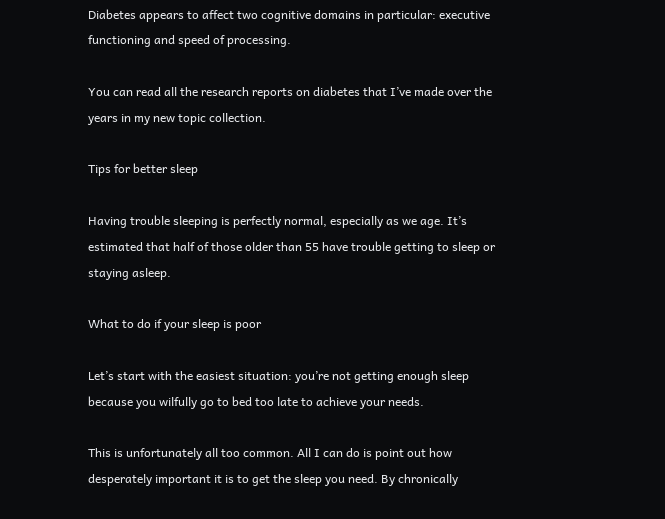Diabetes appears to affect two cognitive domains in particular: executive functioning and speed of processing.

You can read all the research reports on diabetes that I’ve made over the years in my new topic collection.

Tips for better sleep

Having trouble sleeping is perfectly normal, especially as we age. It’s estimated that half of those older than 55 have trouble getting to sleep or staying asleep.

What to do if your sleep is poor

Let’s start with the easiest situation: you’re not getting enough sleep because you wilfully go to bed too late to achieve your needs.

This is unfortunately all too common. All I can do is point out how desperately important it is to get the sleep you need. By chronically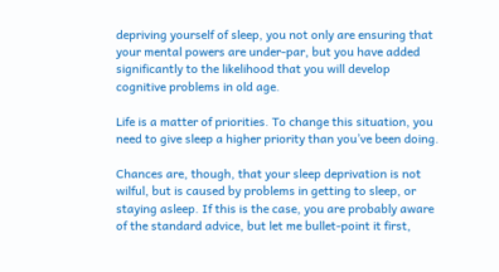depriving yourself of sleep, you not only are ensuring that your mental powers are under-par, but you have added significantly to the likelihood that you will develop cognitive problems in old age.

Life is a matter of priorities. To change this situation, you need to give sleep a higher priority than you’ve been doing.

Chances are, though, that your sleep deprivation is not wilful, but is caused by problems in getting to sleep, or staying asleep. If this is the case, you are probably aware of the standard advice, but let me bullet-point it first,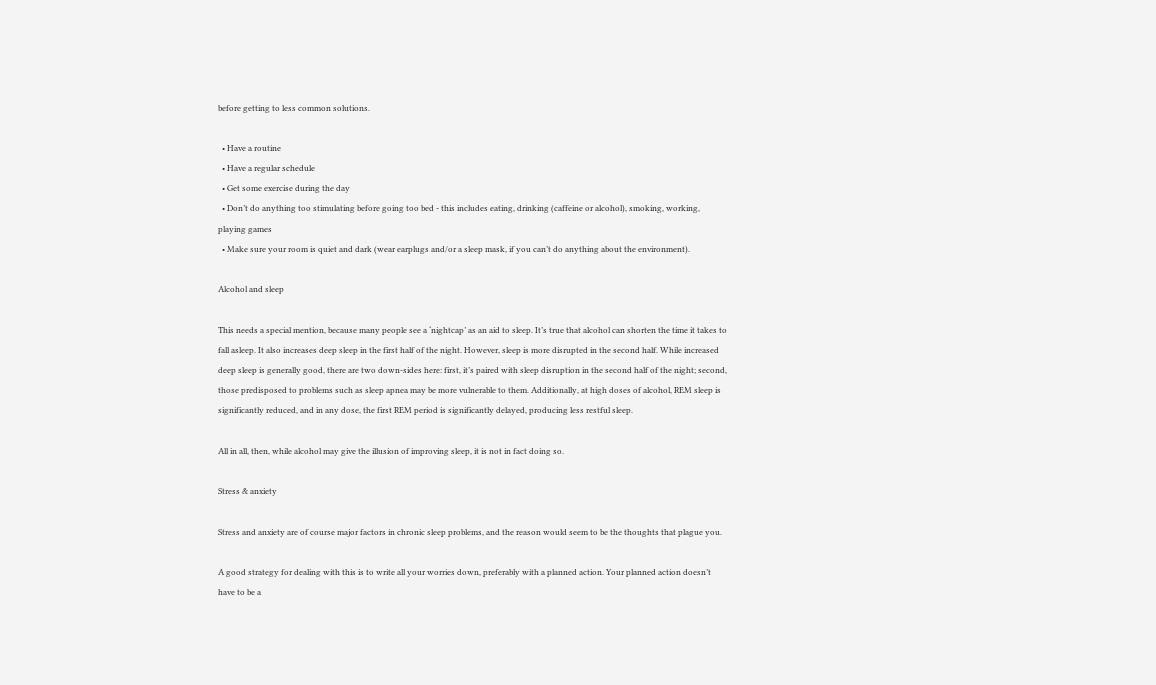before getting to less common solutions.

  • Have a routine
  • Have a regular schedule
  • Get some exercise during the day
  • Don’t do anything too stimulating before going too bed - this includes eating, drinking (caffeine or alcohol), smoking, working, playing games
  • Make sure your room is quiet and dark (wear earplugs and/or a sleep mask, if you can’t do anything about the environment).

Alcohol and sleep

This needs a special mention, because many people see a ‘nightcap’ as an aid to sleep. It’s true that alcohol can shorten the time it takes to fall asleep. It also increases deep sleep in the first half of the night. However, sleep is more disrupted in the second half. While increased deep sleep is generally good, there are two down-sides here: first, it’s paired with sleep disruption in the second half of the night; second, those predisposed to problems such as sleep apnea may be more vulnerable to them. Additionally, at high doses of alcohol, REM sleep is significantly reduced, and in any dose, the first REM period is significantly delayed, producing less restful sleep.

All in all, then, while alcohol may give the illusion of improving sleep, it is not in fact doing so.

Stress & anxiety

Stress and anxiety are of course major factors in chronic sleep problems, and the reason would seem to be the thoughts that plague you.

A good strategy for dealing with this is to write all your worries down, preferably with a planned action. Your planned action doesn’t have to be a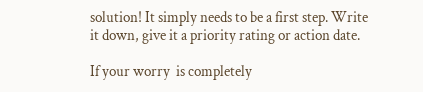solution! It simply needs to be a first step. Write it down, give it a priority rating or action date.

If your worry  is completely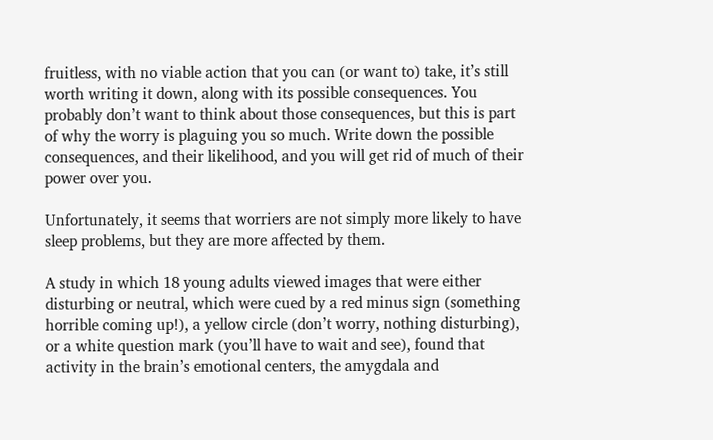fruitless, with no viable action that you can (or want to) take, it’s still worth writing it down, along with its possible consequences. You probably don’t want to think about those consequences, but this is part of why the worry is plaguing you so much. Write down the possible consequences, and their likelihood, and you will get rid of much of their power over you.

Unfortunately, it seems that worriers are not simply more likely to have sleep problems, but they are more affected by them.

A study in which 18 young adults viewed images that were either disturbing or neutral, which were cued by a red minus sign (something horrible coming up!), a yellow circle (don’t worry, nothing disturbing), or a white question mark (you’ll have to wait and see), found that activity in the brain’s emotional centers, the amygdala and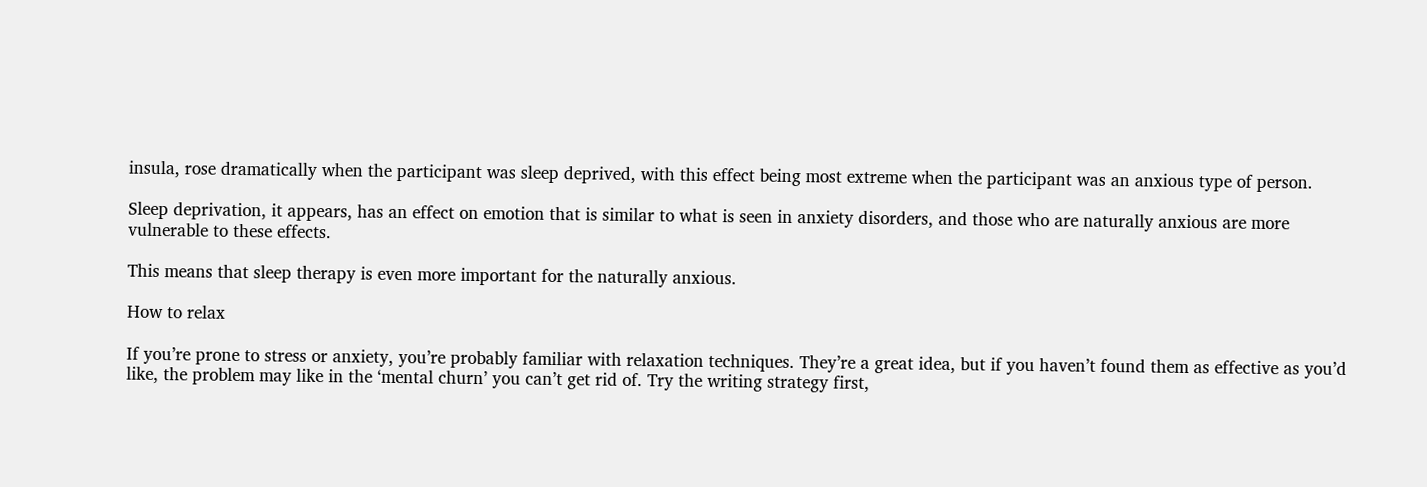insula, rose dramatically when the participant was sleep deprived, with this effect being most extreme when the participant was an anxious type of person.

Sleep deprivation, it appears, has an effect on emotion that is similar to what is seen in anxiety disorders, and those who are naturally anxious are more vulnerable to these effects.

This means that sleep therapy is even more important for the naturally anxious.

How to relax

If you’re prone to stress or anxiety, you’re probably familiar with relaxation techniques. They’re a great idea, but if you haven’t found them as effective as you’d like, the problem may like in the ‘mental churn’ you can’t get rid of. Try the writing strategy first,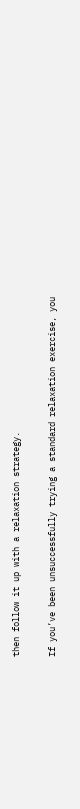then follow it up with a relaxation strategy.

If you’ve been unsuccessfully trying a standard relaxation exercise, you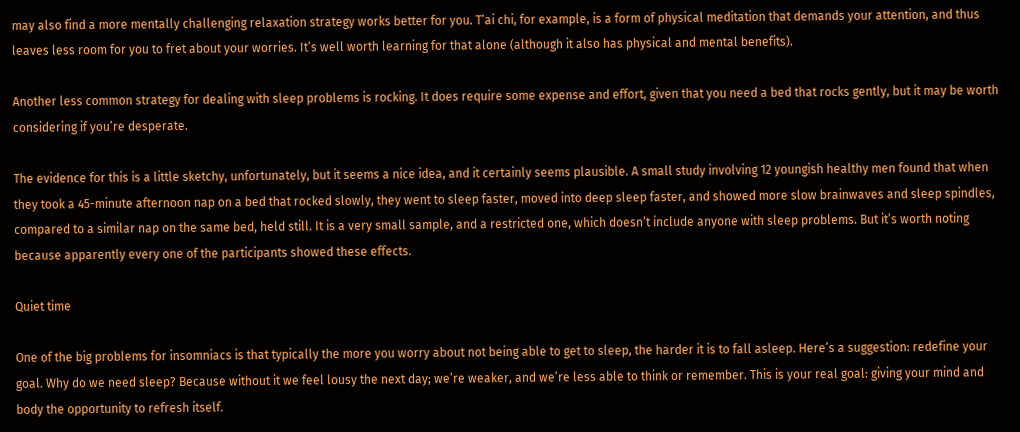may also find a more mentally challenging relaxation strategy works better for you. T’ai chi, for example, is a form of physical meditation that demands your attention, and thus leaves less room for you to fret about your worries. It’s well worth learning for that alone (although it also has physical and mental benefits).

Another less common strategy for dealing with sleep problems is rocking. It does require some expense and effort, given that you need a bed that rocks gently, but it may be worth considering if you’re desperate.

The evidence for this is a little sketchy, unfortunately, but it seems a nice idea, and it certainly seems plausible. A small study involving 12 youngish healthy men found that when they took a 45-minute afternoon nap on a bed that rocked slowly, they went to sleep faster, moved into deep sleep faster, and showed more slow brainwaves and sleep spindles, compared to a similar nap on the same bed, held still. It is a very small sample, and a restricted one, which doesn’t include anyone with sleep problems. But it’s worth noting because apparently every one of the participants showed these effects.

Quiet time

One of the big problems for insomniacs is that typically the more you worry about not being able to get to sleep, the harder it is to fall asleep. Here’s a suggestion: redefine your goal. Why do we need sleep? Because without it we feel lousy the next day; we’re weaker, and we’re less able to think or remember. This is your real goal: giving your mind and body the opportunity to refresh itself.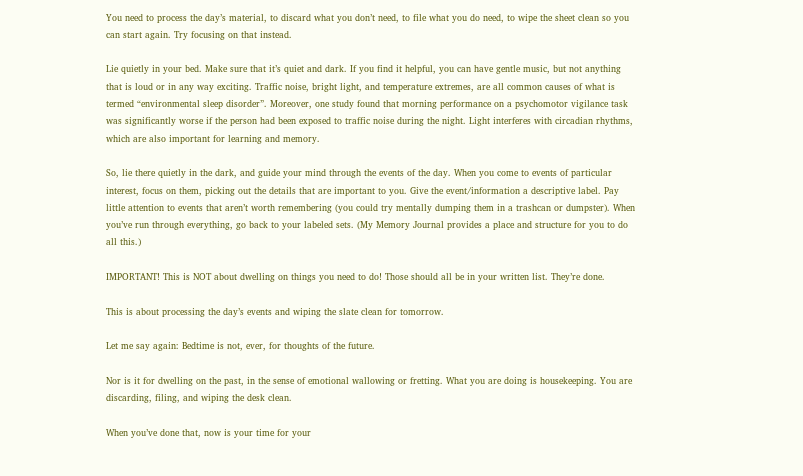You need to process the day’s material, to discard what you don’t need, to file what you do need, to wipe the sheet clean so you can start again. Try focusing on that instead.

Lie quietly in your bed. Make sure that it’s quiet and dark. If you find it helpful, you can have gentle music, but not anything that is loud or in any way exciting. Traffic noise, bright light, and temperature extremes, are all common causes of what is termed “environmental sleep disorder”. Moreover, one study found that morning performance on a psychomotor vigilance task was significantly worse if the person had been exposed to traffic noise during the night. Light interferes with circadian rhythms, which are also important for learning and memory.

So, lie there quietly in the dark, and guide your mind through the events of the day. When you come to events of particular interest, focus on them, picking out the details that are important to you. Give the event/information a descriptive label. Pay little attention to events that aren’t worth remembering (you could try mentally dumping them in a trashcan or dumpster). When you’ve run through everything, go back to your labeled sets. (My Memory Journal provides a place and structure for you to do all this.)

IMPORTANT! This is NOT about dwelling on things you need to do! Those should all be in your written list. They’re done.

This is about processing the day’s events and wiping the slate clean for tomorrow.

Let me say again: Bedtime is not, ever, for thoughts of the future.

Nor is it for dwelling on the past, in the sense of emotional wallowing or fretting. What you are doing is housekeeping. You are discarding, filing, and wiping the desk clean.

When you’ve done that, now is your time for your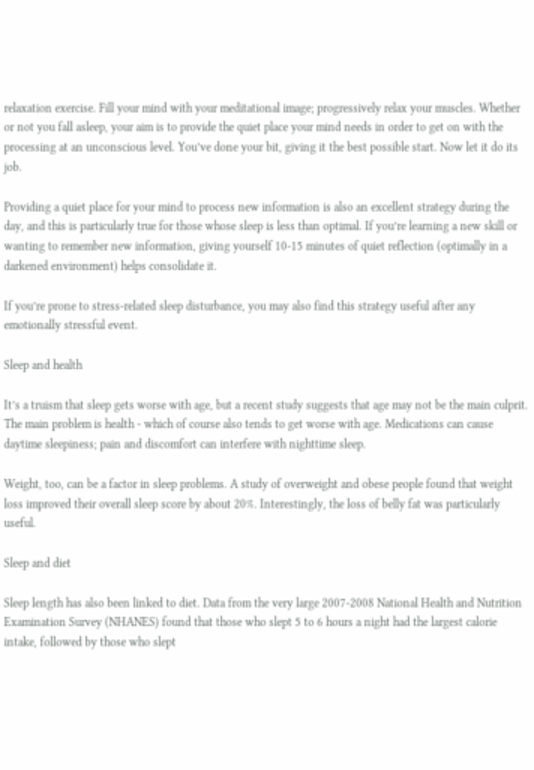relaxation exercise. Fill your mind with your meditational image; progressively relax your muscles. Whether or not you fall asleep, your aim is to provide the quiet place your mind needs in order to get on with the processing at an unconscious level. You’ve done your bit, giving it the best possible start. Now let it do its job.

Providing a quiet place for your mind to process new information is also an excellent strategy during the day, and this is particularly true for those whose sleep is less than optimal. If you’re learning a new skill or wanting to remember new information, giving yourself 10-15 minutes of quiet reflection (optimally in a darkened environment) helps consolidate it.

If you’re prone to stress-related sleep disturbance, you may also find this strategy useful after any emotionally stressful event.

Sleep and health

It’s a truism that sleep gets worse with age, but a recent study suggests that age may not be the main culprit. The main problem is health - which of course also tends to get worse with age. Medications can cause daytime sleepiness; pain and discomfort can interfere with nighttime sleep.

Weight, too, can be a factor in sleep problems. A study of overweight and obese people found that weight loss improved their overall sleep score by about 20%. Interestingly, the loss of belly fat was particularly useful.

Sleep and diet

Sleep length has also been linked to diet. Data from the very large 2007-2008 National Health and Nutrition Examination Survey (NHANES) found that those who slept 5 to 6 hours a night had the largest calorie intake, followed by those who slept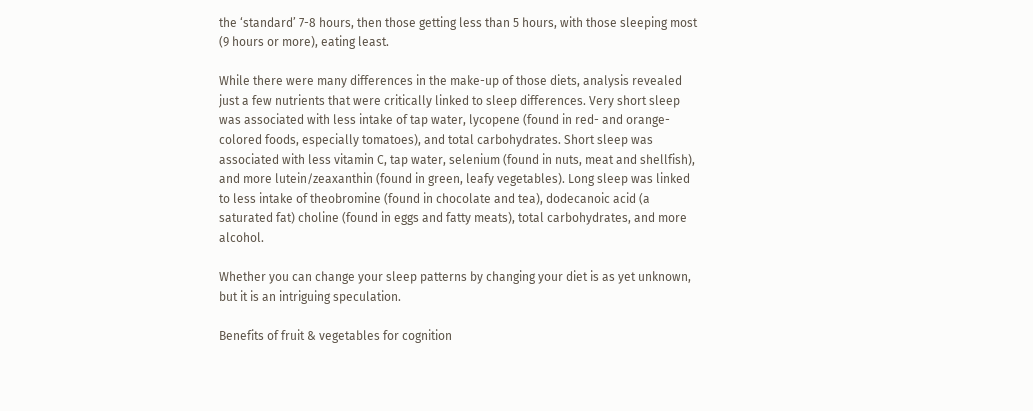the ‘standard’ 7-8 hours, then those getting less than 5 hours, with those sleeping most (9 hours or more), eating least.

While there were many differences in the make-up of those diets, analysis revealed just a few nutrients that were critically linked to sleep differences. Very short sleep was associated with less intake of tap water, lycopene (found in red- and orange-colored foods, especially tomatoes), and total carbohydrates. Short sleep was associated with less vitamin C, tap water, selenium (found in nuts, meat and shellfish), and more lutein/zeaxanthin (found in green, leafy vegetables). Long sleep was linked to less intake of theobromine (found in chocolate and tea), dodecanoic acid (a saturated fat) choline (found in eggs and fatty meats), total carbohydrates, and more alcohol.

Whether you can change your sleep patterns by changing your diet is as yet unknown, but it is an intriguing speculation.

Benefits of fruit & vegetables for cognition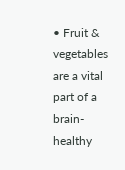• Fruit & vegetables are a vital part of a brain-healthy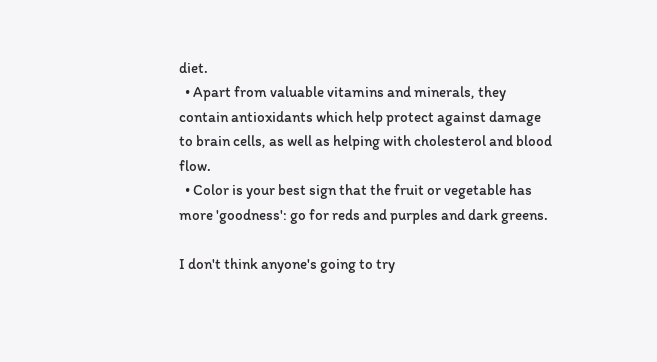diet.
  • Apart from valuable vitamins and minerals, they contain antioxidants which help protect against damage to brain cells, as well as helping with cholesterol and blood flow.
  • Color is your best sign that the fruit or vegetable has more 'goodness': go for reds and purples and dark greens.

I don't think anyone's going to try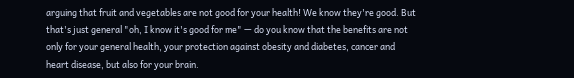arguing that fruit and vegetables are not good for your health! We know they're good. But that's just general "oh, I know it's good for me" — do you know that the benefits are not only for your general health, your protection against obesity and diabetes, cancer and heart disease, but also for your brain.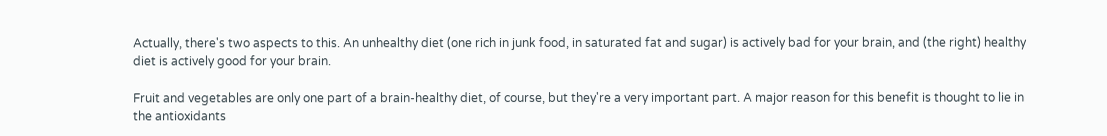Actually, there's two aspects to this. An unhealthy diet (one rich in junk food, in saturated fat and sugar) is actively bad for your brain, and (the right) healthy diet is actively good for your brain.

Fruit and vegetables are only one part of a brain-healthy diet, of course, but they're a very important part. A major reason for this benefit is thought to lie in the antioxidants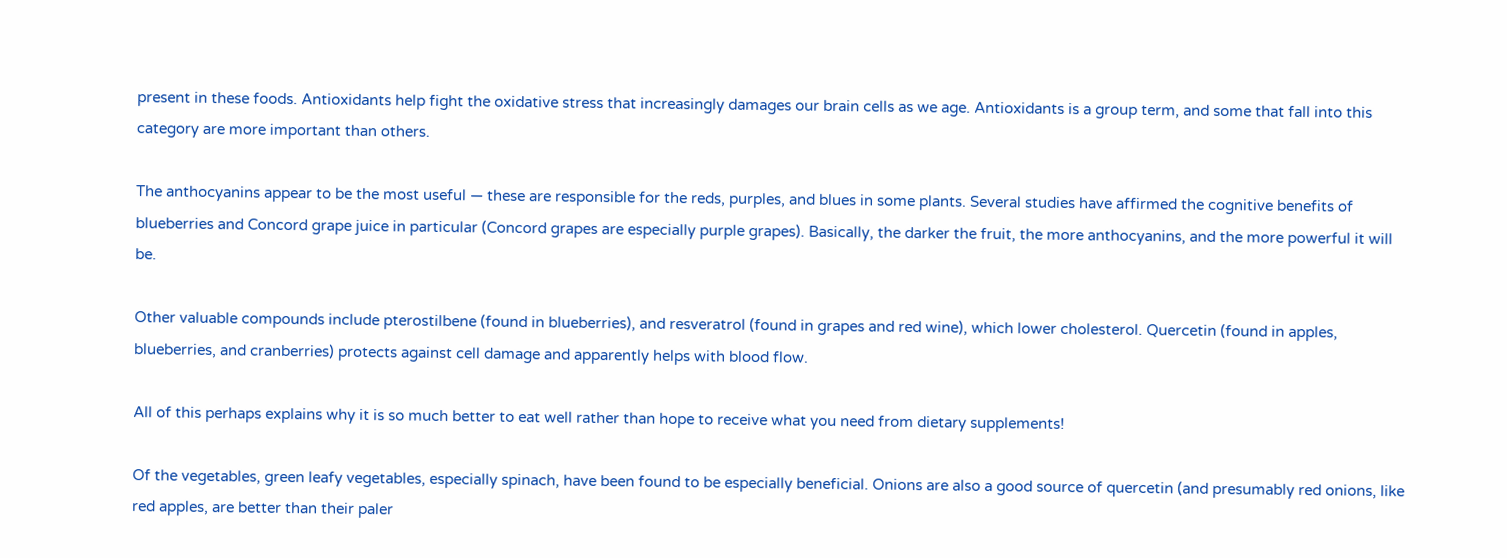present in these foods. Antioxidants help fight the oxidative stress that increasingly damages our brain cells as we age. Antioxidants is a group term, and some that fall into this category are more important than others.

The anthocyanins appear to be the most useful — these are responsible for the reds, purples, and blues in some plants. Several studies have affirmed the cognitive benefits of blueberries and Concord grape juice in particular (Concord grapes are especially purple grapes). Basically, the darker the fruit, the more anthocyanins, and the more powerful it will be.

Other valuable compounds include pterostilbene (found in blueberries), and resveratrol (found in grapes and red wine), which lower cholesterol. Quercetin (found in apples, blueberries, and cranberries) protects against cell damage and apparently helps with blood flow.

All of this perhaps explains why it is so much better to eat well rather than hope to receive what you need from dietary supplements!

Of the vegetables, green leafy vegetables, especially spinach, have been found to be especially beneficial. Onions are also a good source of quercetin (and presumably red onions, like red apples, are better than their paler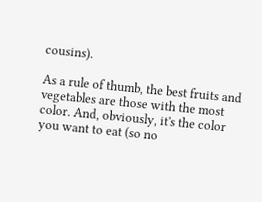cousins).

As a rule of thumb, the best fruits and vegetables are those with the most color. And, obviously, it's the color you want to eat (so no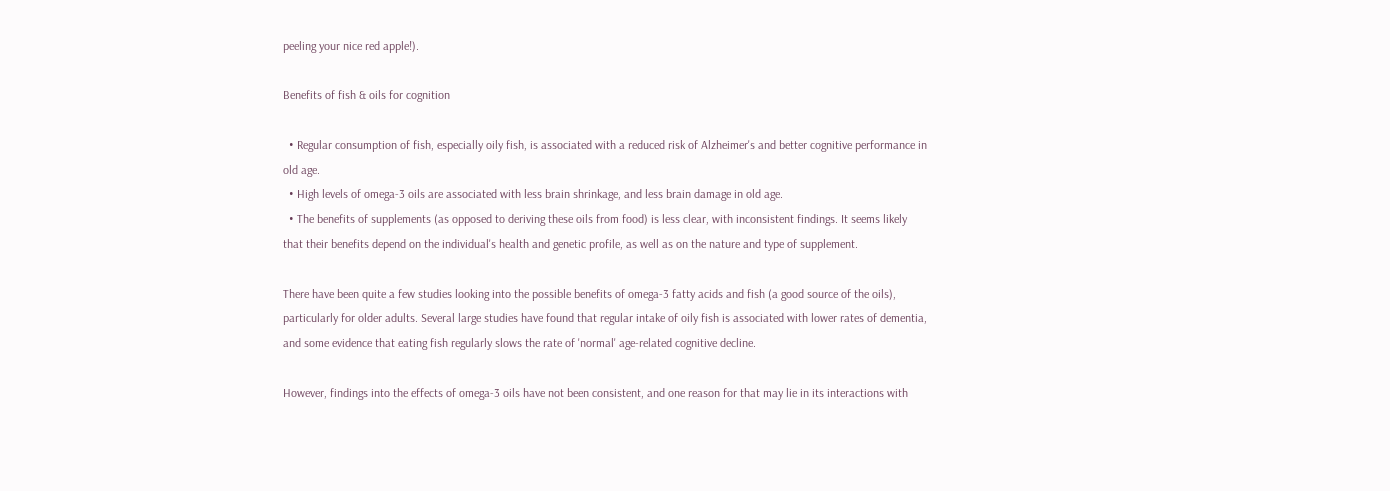peeling your nice red apple!).

Benefits of fish & oils for cognition

  • Regular consumption of fish, especially oily fish, is associated with a reduced risk of Alzheimer's and better cognitive performance in old age.
  • High levels of omega-3 oils are associated with less brain shrinkage, and less brain damage in old age.
  • The benefits of supplements (as opposed to deriving these oils from food) is less clear, with inconsistent findings. It seems likely that their benefits depend on the individual's health and genetic profile, as well as on the nature and type of supplement.

There have been quite a few studies looking into the possible benefits of omega-3 fatty acids and fish (a good source of the oils), particularly for older adults. Several large studies have found that regular intake of oily fish is associated with lower rates of dementia, and some evidence that eating fish regularly slows the rate of 'normal' age-related cognitive decline.

However, findings into the effects of omega-3 oils have not been consistent, and one reason for that may lie in its interactions with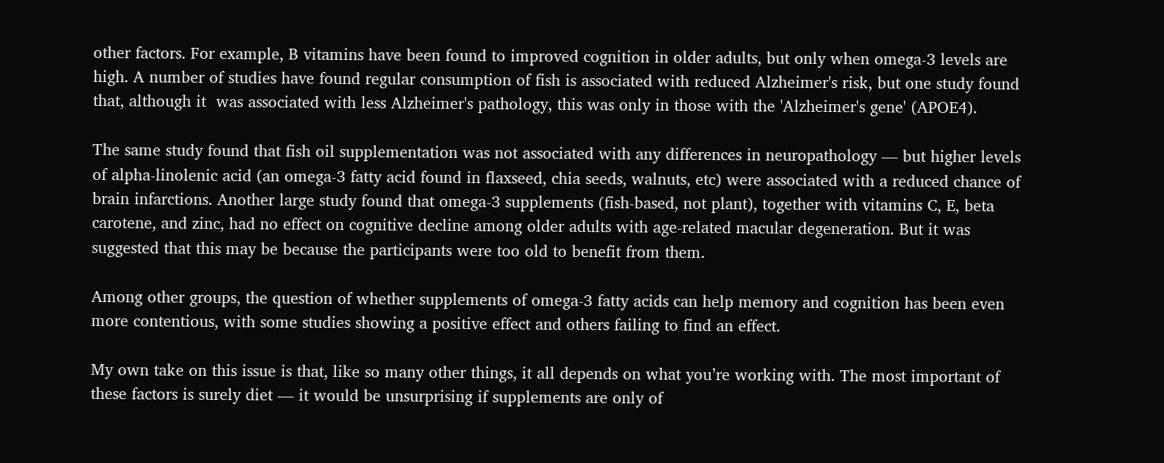other factors. For example, B vitamins have been found to improved cognition in older adults, but only when omega-3 levels are high. A number of studies have found regular consumption of fish is associated with reduced Alzheimer's risk, but one study found that, although it  was associated with less Alzheimer's pathology, this was only in those with the 'Alzheimer's gene' (APOE4).

The same study found that fish oil supplementation was not associated with any differences in neuropathology — but higher levels of alpha-linolenic acid (an omega-3 fatty acid found in flaxseed, chia seeds, walnuts, etc) were associated with a reduced chance of brain infarctions. Another large study found that omega-3 supplements (fish-based, not plant), together with vitamins C, E, beta carotene, and zinc, had no effect on cognitive decline among older adults with age-related macular degeneration. But it was suggested that this may be because the participants were too old to benefit from them.

Among other groups, the question of whether supplements of omega-3 fatty acids can help memory and cognition has been even more contentious, with some studies showing a positive effect and others failing to find an effect.

My own take on this issue is that, like so many other things, it all depends on what you’re working with. The most important of these factors is surely diet — it would be unsurprising if supplements are only of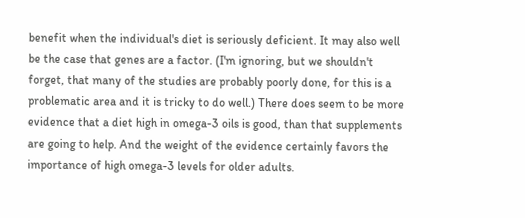benefit when the individual's diet is seriously deficient. It may also well be the case that genes are a factor. (I'm ignoring, but we shouldn't forget, that many of the studies are probably poorly done, for this is a problematic area and it is tricky to do well.) There does seem to be more evidence that a diet high in omega-3 oils is good, than that supplements are going to help. And the weight of the evidence certainly favors the importance of high omega-3 levels for older adults.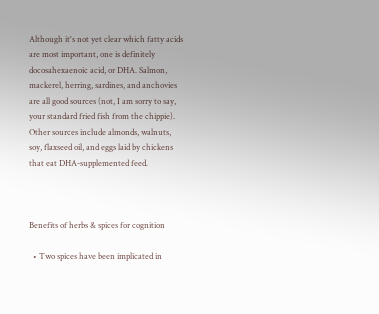Although it's not yet clear which fatty acids are most important, one is definitely docosahexaenoic acid, or DHA. Salmon, mackerel, herring, sardines, and anchovies are all good sources (not, I am sorry to say, your standard fried fish from the chippie). Other sources include almonds, walnuts, soy, flaxseed oil, and eggs laid by chickens that eat DHA-supplemented feed.



Benefits of herbs & spices for cognition

  • Two spices have been implicated in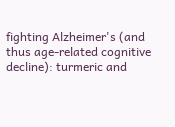fighting Alzheimer's (and thus age-related cognitive decline): turmeric and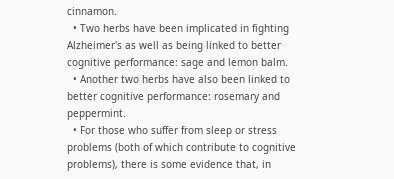cinnamon.
  • Two herbs have been implicated in fighting Alzheimer's as well as being linked to better cognitive performance: sage and lemon balm.
  • Another two herbs have also been linked to better cognitive performance: rosemary and peppermint.
  • For those who suffer from sleep or stress problems (both of which contribute to cognitive problems), there is some evidence that, in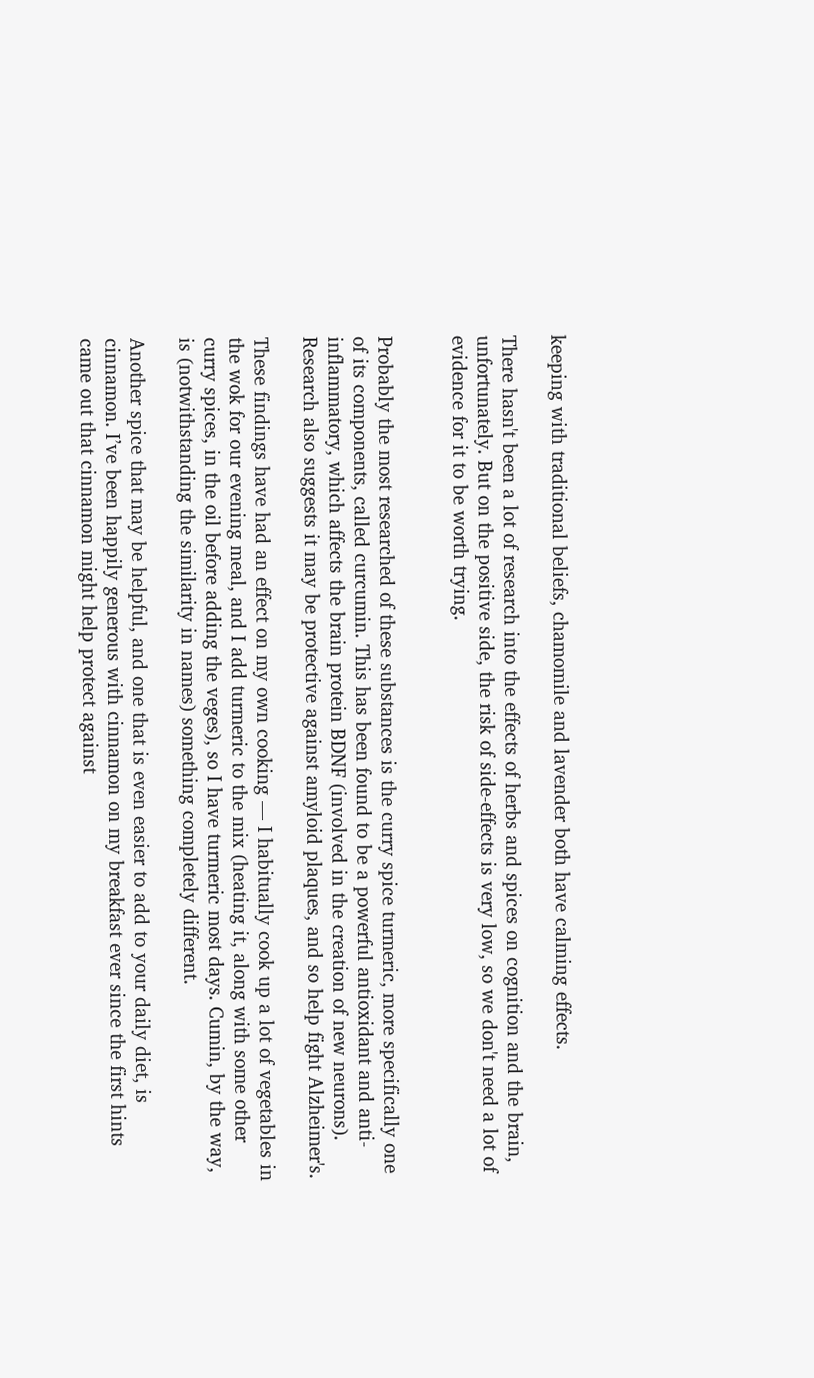keeping with traditional beliefs, chamomile and lavender both have calming effects.

There hasn't been a lot of research into the effects of herbs and spices on cognition and the brain, unfortunately. But on the positive side, the risk of side-effects is very low, so we don't need a lot of evidence for it to be worth trying.


Probably the most researched of these substances is the curry spice turmeric, more specifically one of its components, called curcumin. This has been found to be a powerful antioxidant and anti-inflammatory, which affects the brain protein BDNF (involved in the creation of new neurons). Research also suggests it may be protective against amyloid plaques, and so help fight Alzheimer's.

These findings have had an effect on my own cooking — I habitually cook up a lot of vegetables in the wok for our evening meal, and I add turmeric to the mix (heating it, along with some other curry spices, in the oil before adding the veges), so I have turmeric most days. Cumin, by the way, is (notwithstanding the similarity in names) something completely different.

Another spice that may be helpful, and one that is even easier to add to your daily diet, is cinnamon. I’ve been happily generous with cinnamon on my breakfast ever since the first hints came out that cinnamon might help protect against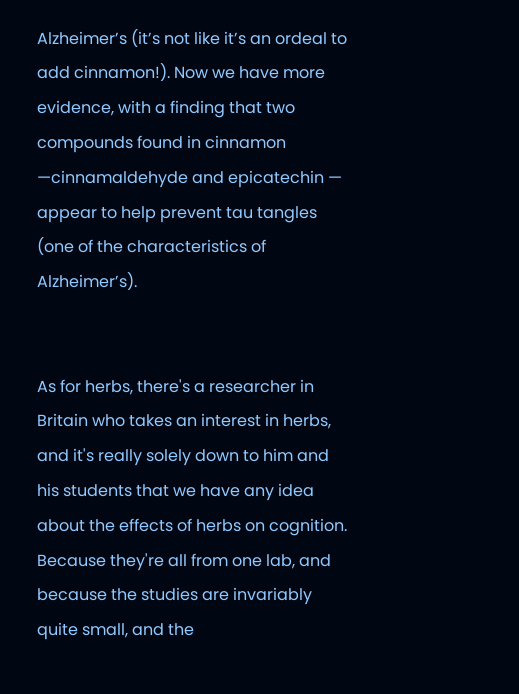Alzheimer’s (it’s not like it’s an ordeal to add cinnamon!). Now we have more evidence, with a finding that two compounds found in cinnamon —cinnamaldehyde and epicatechin — appear to help prevent tau tangles (one of the characteristics of Alzheimer’s).


As for herbs, there's a researcher in Britain who takes an interest in herbs, and it's really solely down to him and his students that we have any idea about the effects of herbs on cognition. Because they're all from one lab, and because the studies are invariably quite small, and the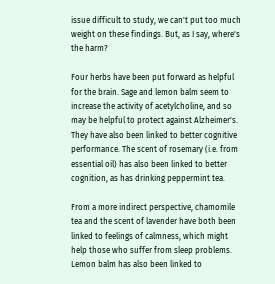issue difficult to study, we can't put too much weight on these findings. But, as I say, where's the harm?

Four herbs have been put forward as helpful for the brain. Sage and lemon balm seem to increase the activity of acetylcholine, and so may be helpful to protect against Alzheimer's. They have also been linked to better cognitive performance. The scent of rosemary (i.e. from essential oil) has also been linked to better cognition, as has drinking peppermint tea.

From a more indirect perspective, chamomile tea and the scent of lavender have both been linked to feelings of calmness, which might help those who suffer from sleep problems. Lemon balm has also been linked to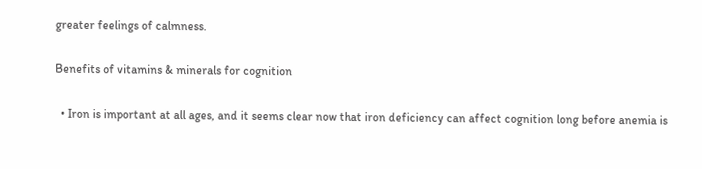greater feelings of calmness.

Benefits of vitamins & minerals for cognition

  • Iron is important at all ages, and it seems clear now that iron deficiency can affect cognition long before anemia is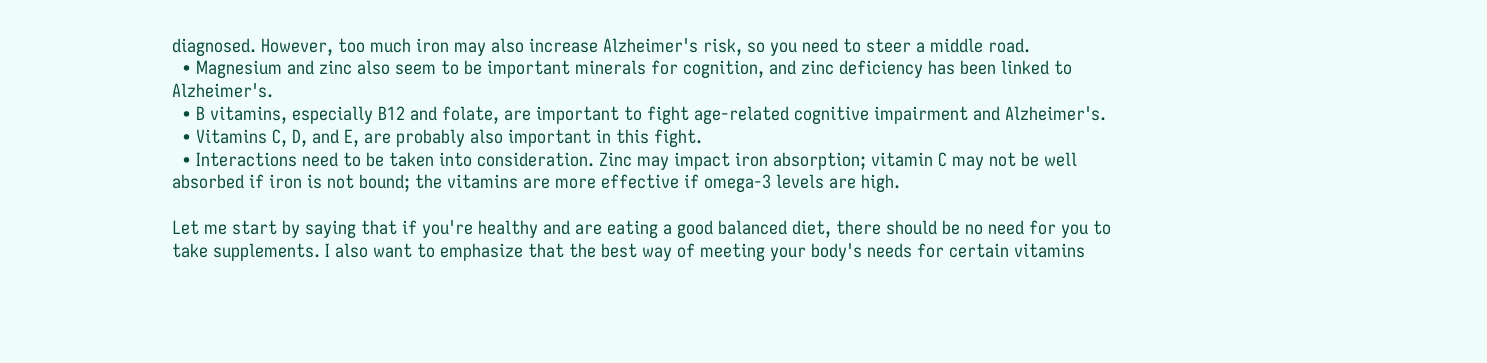diagnosed. However, too much iron may also increase Alzheimer's risk, so you need to steer a middle road.
  • Magnesium and zinc also seem to be important minerals for cognition, and zinc deficiency has been linked to Alzheimer's.
  • B vitamins, especially B12 and folate, are important to fight age-related cognitive impairment and Alzheimer's.
  • Vitamins C, D, and E, are probably also important in this fight.
  • Interactions need to be taken into consideration. Zinc may impact iron absorption; vitamin C may not be well absorbed if iron is not bound; the vitamins are more effective if omega-3 levels are high.

Let me start by saying that if you're healthy and are eating a good balanced diet, there should be no need for you to take supplements. I also want to emphasize that the best way of meeting your body's needs for certain vitamins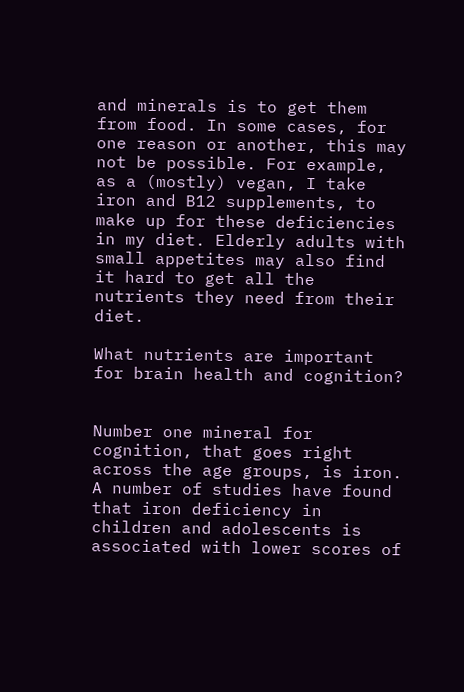and minerals is to get them from food. In some cases, for one reason or another, this may not be possible. For example, as a (mostly) vegan, I take iron and B12 supplements, to make up for these deficiencies in my diet. Elderly adults with small appetites may also find it hard to get all the nutrients they need from their diet.

What nutrients are important for brain health and cognition?


Number one mineral for cognition, that goes right across the age groups, is iron. A number of studies have found that iron deficiency in children and adolescents is associated with lower scores of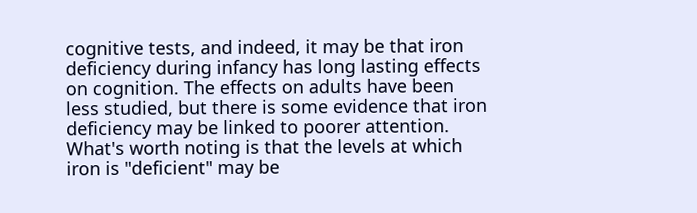cognitive tests, and indeed, it may be that iron deficiency during infancy has long lasting effects on cognition. The effects on adults have been less studied, but there is some evidence that iron deficiency may be linked to poorer attention. What's worth noting is that the levels at which iron is "deficient" may be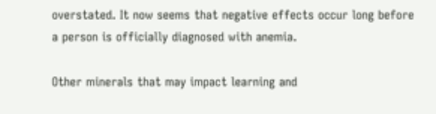overstated. It now seems that negative effects occur long before a person is officially diagnosed with anemia.

Other minerals that may impact learning and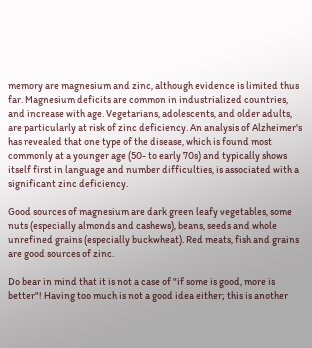memory are magnesium and zinc, although evidence is limited thus far. Magnesium deficits are common in industrialized countries, and increase with age. Vegetarians, adolescents, and older adults, are particularly at risk of zinc deficiency. An analysis of Alzheimer's has revealed that one type of the disease, which is found most commonly at a younger age (50- to early 70s) and typically shows itself first in language and number difficulties, is associated with a significant zinc deficiency.

Good sources of magnesium are dark green leafy vegetables, some nuts (especially almonds and cashews), beans, seeds and whole unrefined grains (especially buckwheat). Red meats, fish and grains are good sources of zinc.

Do bear in mind that it is not a case of "if some is good, more is better"! Having too much is not a good idea either; this is another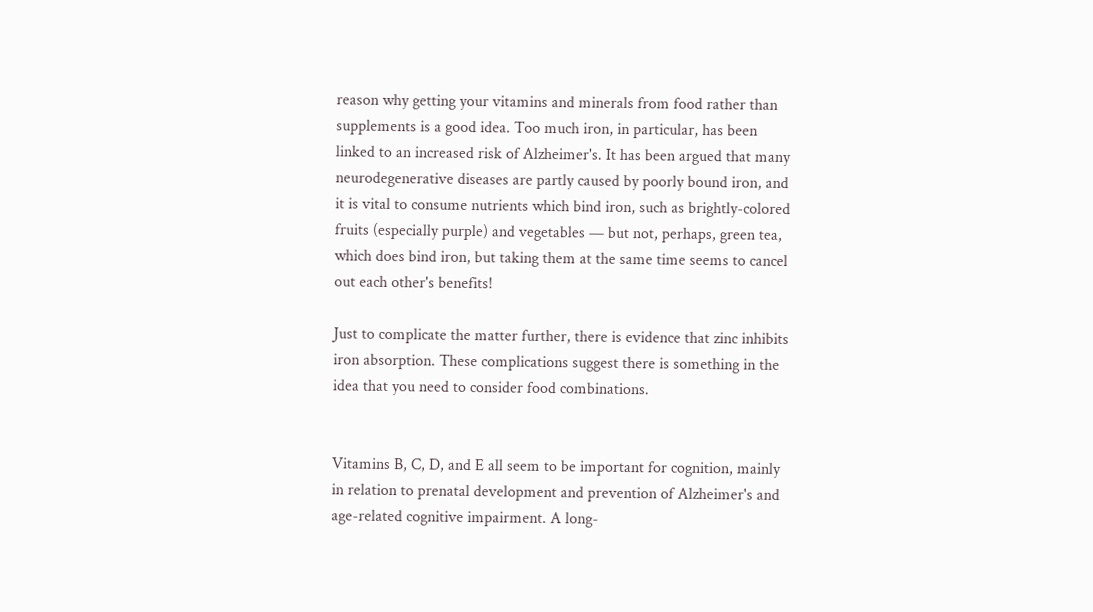reason why getting your vitamins and minerals from food rather than supplements is a good idea. Too much iron, in particular, has been linked to an increased risk of Alzheimer's. It has been argued that many neurodegenerative diseases are partly caused by poorly bound iron, and it is vital to consume nutrients which bind iron, such as brightly-colored fruits (especially purple) and vegetables — but not, perhaps, green tea, which does bind iron, but taking them at the same time seems to cancel out each other's benefits!

Just to complicate the matter further, there is evidence that zinc inhibits iron absorption. These complications suggest there is something in the idea that you need to consider food combinations.


Vitamins B, C, D, and E all seem to be important for cognition, mainly in relation to prenatal development and prevention of Alzheimer's and age-related cognitive impairment. A long-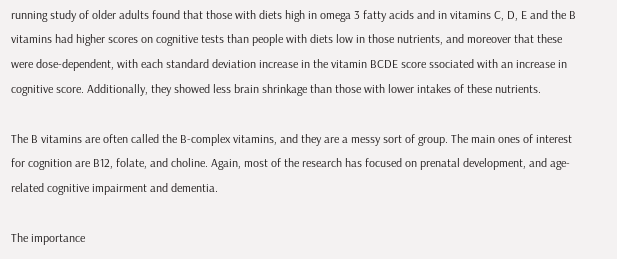running study of older adults found that those with diets high in omega 3 fatty acids and in vitamins C, D, E and the B vitamins had higher scores on cognitive tests than people with diets low in those nutrients, and moreover that these were dose-dependent, with each standard deviation increase in the vitamin BCDE score ssociated with an increase in cognitive score. Additionally, they showed less brain shrinkage than those with lower intakes of these nutrients.

The B vitamins are often called the B-complex vitamins, and they are a messy sort of group. The main ones of interest for cognition are B12, folate, and choline. Again, most of the research has focused on prenatal development, and age-related cognitive impairment and dementia.

The importance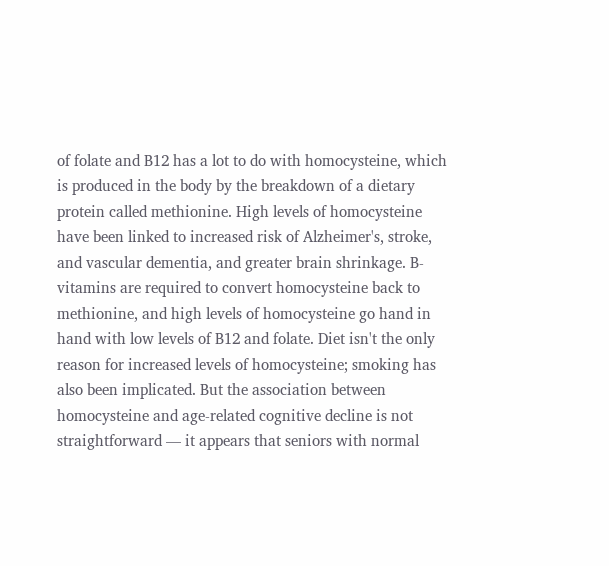of folate and B12 has a lot to do with homocysteine, which is produced in the body by the breakdown of a dietary protein called methionine. High levels of homocysteine have been linked to increased risk of Alzheimer's, stroke, and vascular dementia, and greater brain shrinkage. B-vitamins are required to convert homocysteine back to methionine, and high levels of homocysteine go hand in hand with low levels of B12 and folate. Diet isn't the only reason for increased levels of homocysteine; smoking has also been implicated. But the association between homocysteine and age-related cognitive decline is not straightforward — it appears that seniors with normal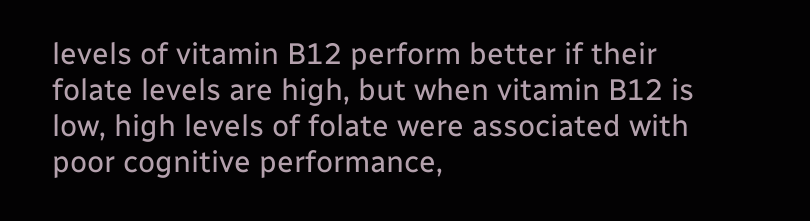levels of vitamin B12 perform better if their folate levels are high, but when vitamin B12 is low, high levels of folate were associated with poor cognitive performance,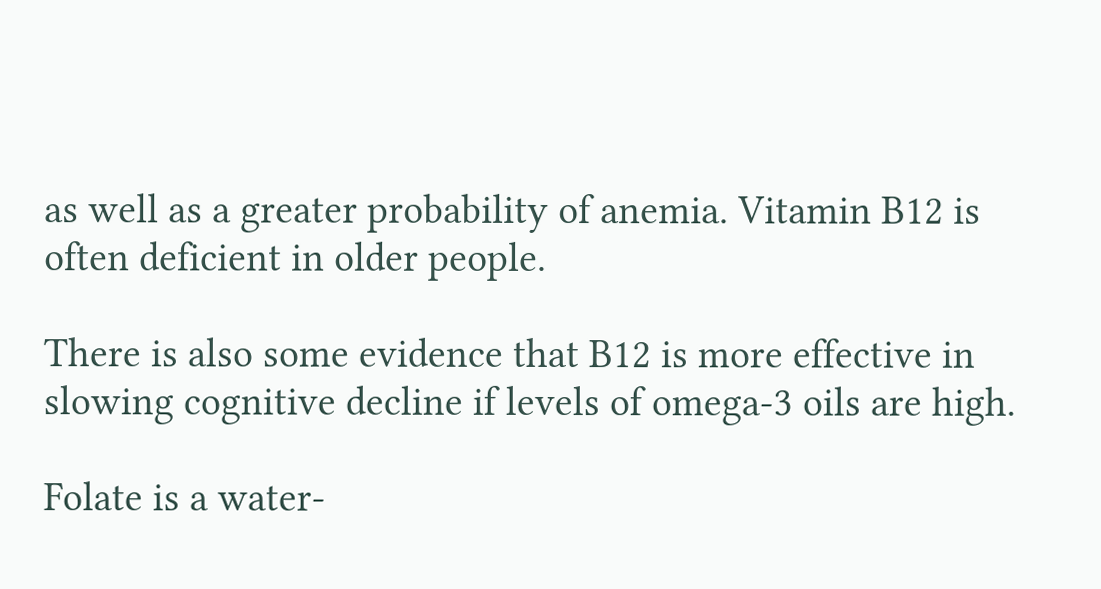as well as a greater probability of anemia. Vitamin B12 is often deficient in older people.

There is also some evidence that B12 is more effective in slowing cognitive decline if levels of omega-3 oils are high.

Folate is a water-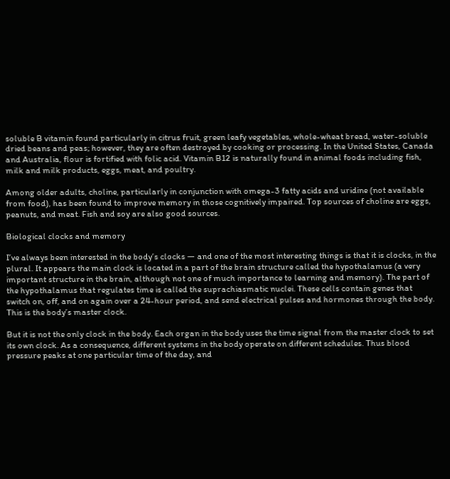soluble B vitamin found particularly in citrus fruit, green leafy vegetables, whole-wheat bread, water-soluble dried beans and peas; however, they are often destroyed by cooking or processing. In the United States, Canada and Australia, flour is fortified with folic acid. Vitamin B12 is naturally found in animal foods including fish, milk and milk products, eggs, meat, and poultry.

Among older adults, choline, particularly in conjunction with omega-3 fatty acids and uridine (not available from food), has been found to improve memory in those cognitively impaired. Top sources of choline are eggs, peanuts, and meat. Fish and soy are also good sources.

Biological clocks and memory

I’ve always been interested in the body’s clocks — and one of the most interesting things is that it is clocks, in the plural. It appears the main clock is located in a part of the brain structure called the hypothalamus (a very important structure in the brain, although not one of much importance to learning and memory). The part of the hypothalamus that regulates time is called the suprachiasmatic nuclei. These cells contain genes that switch on, off, and on again over a 24-hour period, and send electrical pulses and hormones through the body. This is the body’s master clock.

But it is not the only clock in the body. Each organ in the body uses the time signal from the master clock to set its own clock. As a consequence, different systems in the body operate on different schedules. Thus blood pressure peaks at one particular time of the day, and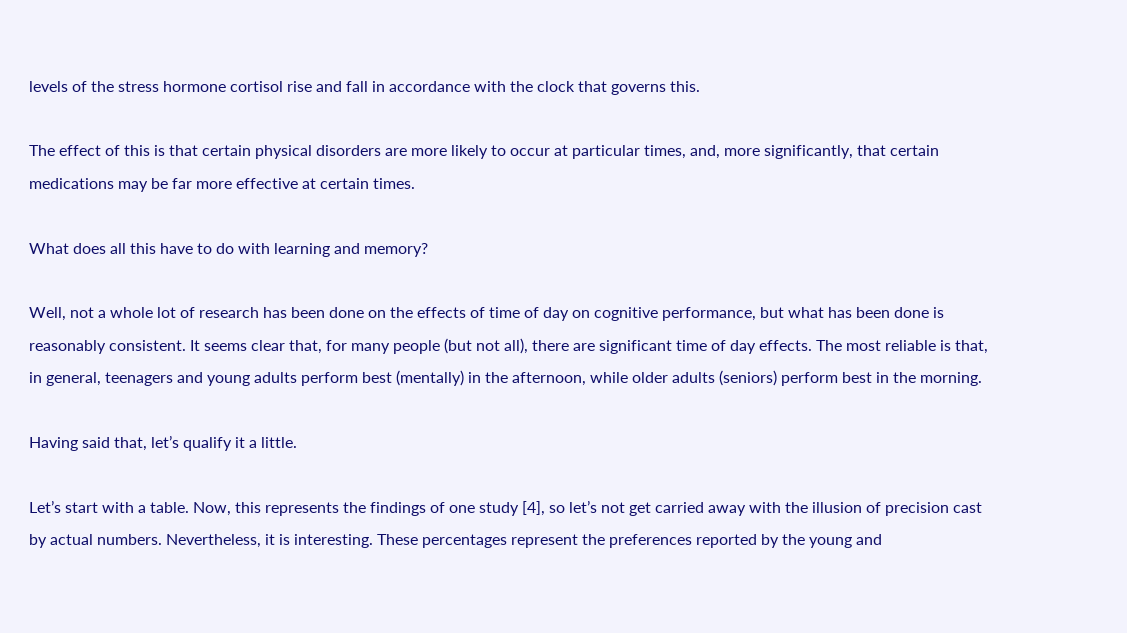levels of the stress hormone cortisol rise and fall in accordance with the clock that governs this.

The effect of this is that certain physical disorders are more likely to occur at particular times, and, more significantly, that certain medications may be far more effective at certain times.

What does all this have to do with learning and memory?

Well, not a whole lot of research has been done on the effects of time of day on cognitive performance, but what has been done is reasonably consistent. It seems clear that, for many people (but not all), there are significant time of day effects. The most reliable is that, in general, teenagers and young adults perform best (mentally) in the afternoon, while older adults (seniors) perform best in the morning.

Having said that, let’s qualify it a little.

Let’s start with a table. Now, this represents the findings of one study [4], so let’s not get carried away with the illusion of precision cast by actual numbers. Nevertheless, it is interesting. These percentages represent the preferences reported by the young and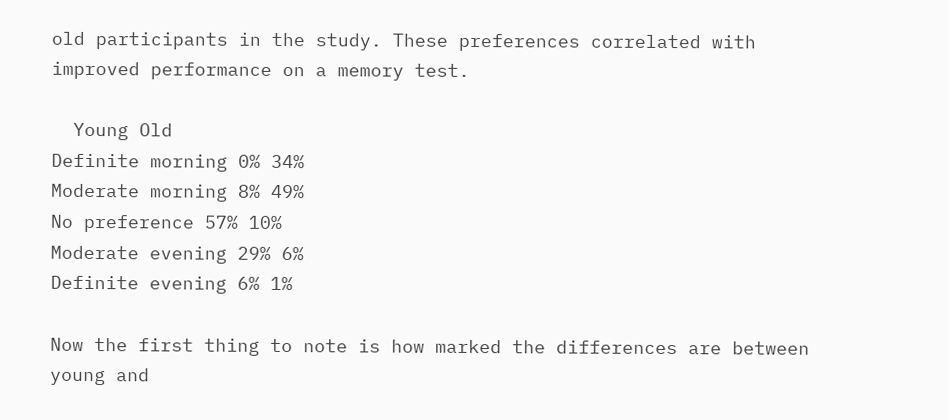old participants in the study. These preferences correlated with improved performance on a memory test.

  Young Old
Definite morning 0% 34%
Moderate morning 8% 49%
No preference 57% 10%
Moderate evening 29% 6%
Definite evening 6% 1%

Now the first thing to note is how marked the differences are between young and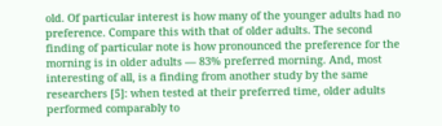old. Of particular interest is how many of the younger adults had no preference. Compare this with that of older adults. The second finding of particular note is how pronounced the preference for the morning is in older adults — 83% preferred morning. And, most interesting of all, is a finding from another study by the same researchers [5]: when tested at their preferred time, older adults performed comparably to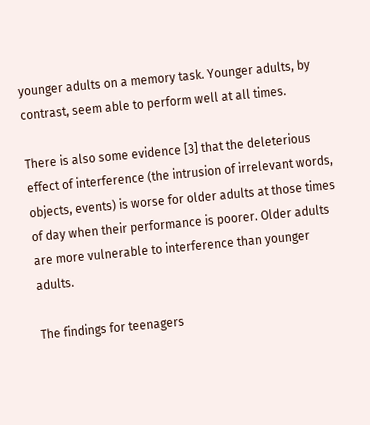younger adults on a memory task. Younger adults, by contrast, seem able to perform well at all times.

There is also some evidence [3] that the deleterious effect of interference (the intrusion of irrelevant words, objects, events) is worse for older adults at those times of day when their performance is poorer. Older adults are more vulnerable to interference than younger adults.

The findings for teenagers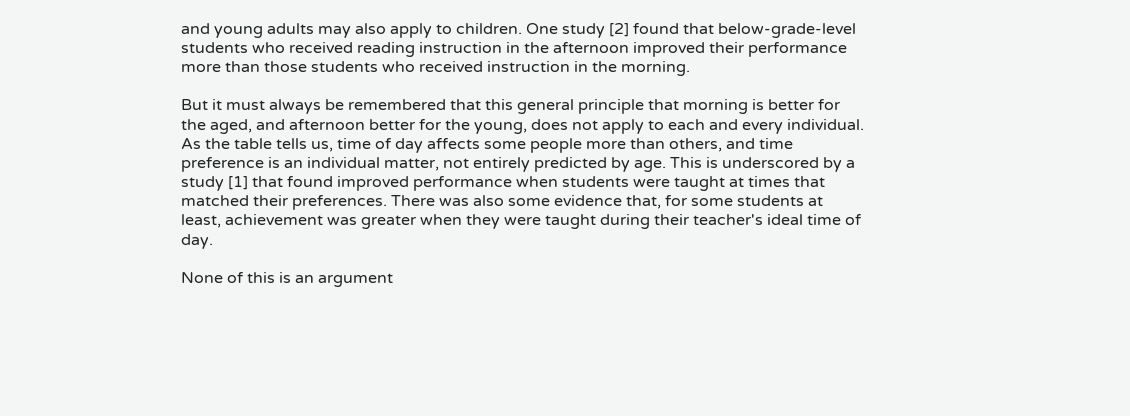and young adults may also apply to children. One study [2] found that below-grade-level students who received reading instruction in the afternoon improved their performance more than those students who received instruction in the morning.

But it must always be remembered that this general principle that morning is better for the aged, and afternoon better for the young, does not apply to each and every individual. As the table tells us, time of day affects some people more than others, and time preference is an individual matter, not entirely predicted by age. This is underscored by a study [1] that found improved performance when students were taught at times that matched their preferences. There was also some evidence that, for some students at least, achievement was greater when they were taught during their teacher's ideal time of day.

None of this is an argument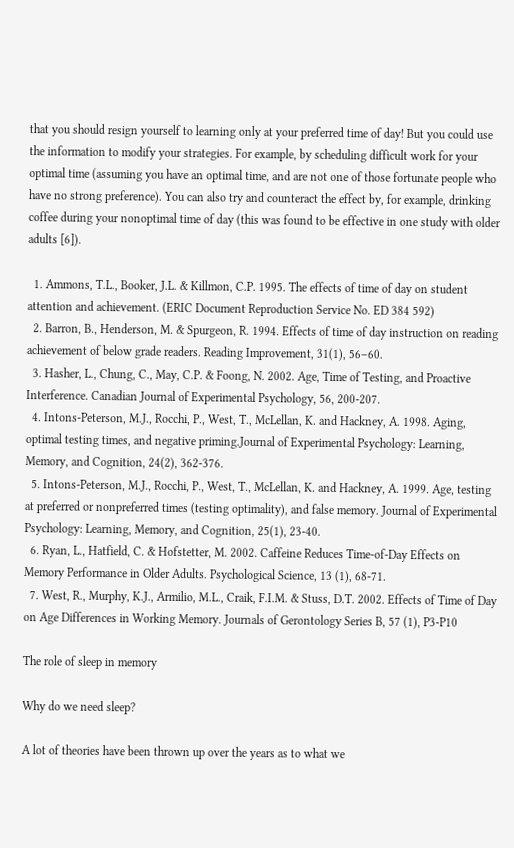that you should resign yourself to learning only at your preferred time of day! But you could use the information to modify your strategies. For example, by scheduling difficult work for your optimal time (assuming you have an optimal time, and are not one of those fortunate people who have no strong preference). You can also try and counteract the effect by, for example, drinking coffee during your nonoptimal time of day (this was found to be effective in one study with older adults [6]).

  1. Ammons, T.L., Booker, J.L. & Killmon, C.P. 1995. The effects of time of day on student attention and achievement. (ERIC Document Reproduction Service No. ED 384 592)
  2. Barron, B., Henderson, M. & Spurgeon, R. 1994. Effects of time of day instruction on reading achievement of below grade readers. Reading Improvement, 31(1), 56–60.
  3. Hasher, L., Chung, C., May, C.P. & Foong, N. 2002. Age, Time of Testing, and Proactive Interference. Canadian Journal of Experimental Psychology, 56, 200-207.
  4. Intons-Peterson, M.J., Rocchi, P., West, T., McLellan, K. and Hackney, A. 1998. Aging, optimal testing times, and negative priming.Journal of Experimental Psychology: Learning, Memory, and Cognition, 24(2), 362-376.
  5. Intons-Peterson, M.J., Rocchi, P., West, T., McLellan, K. and Hackney, A. 1999. Age, testing at preferred or nonpreferred times (testing optimality), and false memory. Journal of Experimental Psychology: Learning, Memory, and Cognition, 25(1), 23-40.
  6. Ryan, L., Hatfield, C. & Hofstetter, M. 2002. Caffeine Reduces Time-of-Day Effects on Memory Performance in Older Adults. Psychological Science, 13 (1), 68-71.
  7. West, R., Murphy, K.J., Armilio, M.L., Craik, F.I.M. & Stuss, D.T. 2002. Effects of Time of Day on Age Differences in Working Memory. Journals of Gerontology Series B, 57 (1), P3-P10

The role of sleep in memory

Why do we need sleep?

A lot of theories have been thrown up over the years as to what we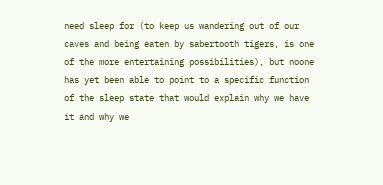need sleep for (to keep us wandering out of our caves and being eaten by sabertooth tigers, is one of the more entertaining possibilities), but noone has yet been able to point to a specific function of the sleep state that would explain why we have it and why we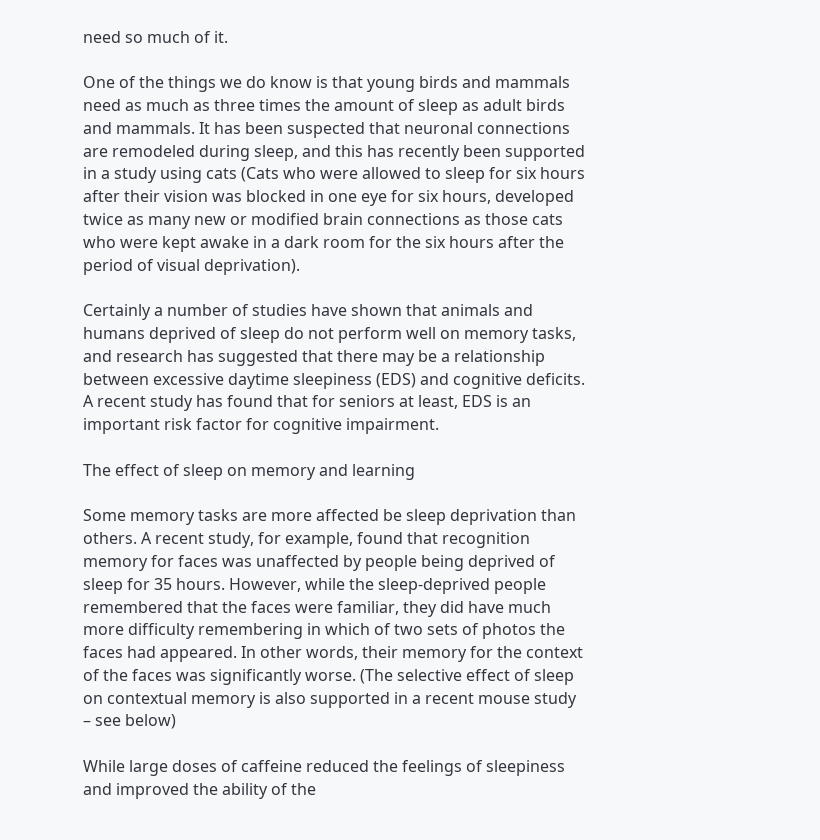need so much of it.

One of the things we do know is that young birds and mammals need as much as three times the amount of sleep as adult birds and mammals. It has been suspected that neuronal connections are remodeled during sleep, and this has recently been supported in a study using cats (Cats who were allowed to sleep for six hours after their vision was blocked in one eye for six hours, developed twice as many new or modified brain connections as those cats who were kept awake in a dark room for the six hours after the period of visual deprivation).

Certainly a number of studies have shown that animals and humans deprived of sleep do not perform well on memory tasks, and research has suggested that there may be a relationship between excessive daytime sleepiness (EDS) and cognitive deficits. A recent study has found that for seniors at least, EDS is an important risk factor for cognitive impairment.

The effect of sleep on memory and learning

Some memory tasks are more affected be sleep deprivation than others. A recent study, for example, found that recognition memory for faces was unaffected by people being deprived of sleep for 35 hours. However, while the sleep-deprived people remembered that the faces were familiar, they did have much more difficulty remembering in which of two sets of photos the faces had appeared. In other words, their memory for the context of the faces was significantly worse. (The selective effect of sleep on contextual memory is also supported in a recent mouse study – see below)

While large doses of caffeine reduced the feelings of sleepiness and improved the ability of the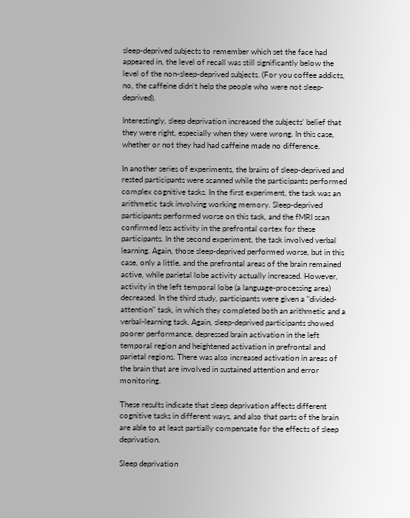sleep-deprived subjects to remember which set the face had appeared in, the level of recall was still significantly below the level of the non-sleep-deprived subjects. (For you coffee addicts, no, the caffeine didn’t help the people who were not sleep-deprived).

Interestingly, sleep deprivation increased the subjects’ belief that they were right, especially when they were wrong. In this case, whether or not they had had caffeine made no difference.

In another series of experiments, the brains of sleep-deprived and rested participants were scanned while the participants performed complex cognitive tasks. In the first experiment, the task was an arithmetic task involving working memory. Sleep-deprived participants performed worse on this task, and the fMRI scan confirmed less activity in the prefrontal cortex for these participants. In the second experiment, the task involved verbal learning. Again, those sleep-deprived performed worse, but in this case, only a little, and the prefrontal areas of the brain remained active, while parietal lobe activity actually increased. However, activity in the left temporal lobe (a language-processing area) decreased. In the third study, participants were given a "divided-attention" task, in which they completed both an arithmetic and a verbal-learning task. Again, sleep-deprived participants showed poorer performance, depressed brain activation in the left temporal region and heightened activation in prefrontal and parietal regions. There was also increased activation in areas of the brain that are involved in sustained attention and error monitoring.

These results indicate that sleep deprivation affects different cognitive tasks in different ways, and also that parts of the brain are able to at least partially compensate for the effects of sleep deprivation.

Sleep deprivation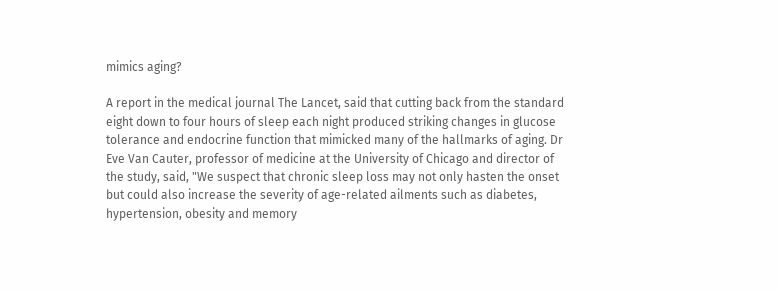mimics aging?

A report in the medical journal The Lancet, said that cutting back from the standard eight down to four hours of sleep each night produced striking changes in glucose tolerance and endocrine function that mimicked many of the hallmarks of aging. Dr Eve Van Cauter, professor of medicine at the University of Chicago and director of the study, said, "We suspect that chronic sleep loss may not only hasten the onset but could also increase the severity of age-related ailments such as diabetes, hypertension, obesity and memory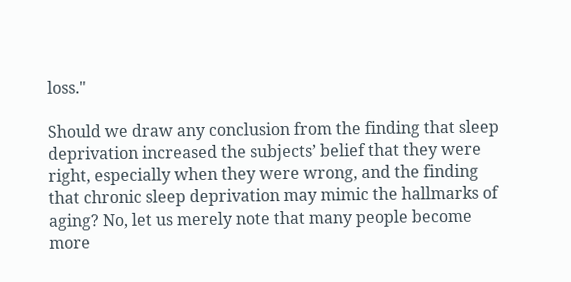loss."

Should we draw any conclusion from the finding that sleep deprivation increased the subjects’ belief that they were right, especially when they were wrong, and the finding that chronic sleep deprivation may mimic the hallmarks of aging? No, let us merely note that many people become more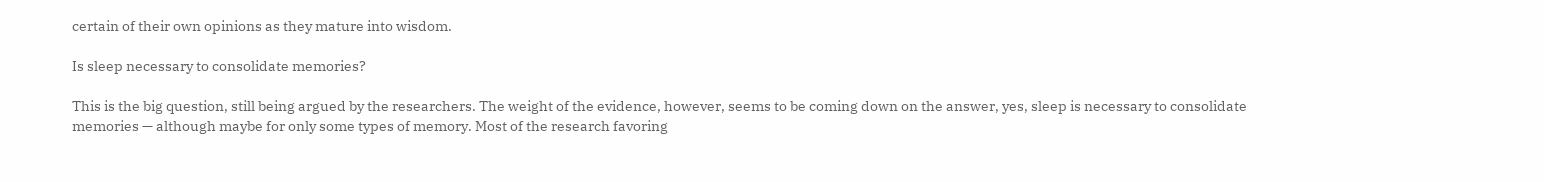certain of their own opinions as they mature into wisdom.

Is sleep necessary to consolidate memories?

This is the big question, still being argued by the researchers. The weight of the evidence, however, seems to be coming down on the answer, yes, sleep is necessary to consolidate memories — although maybe for only some types of memory. Most of the research favoring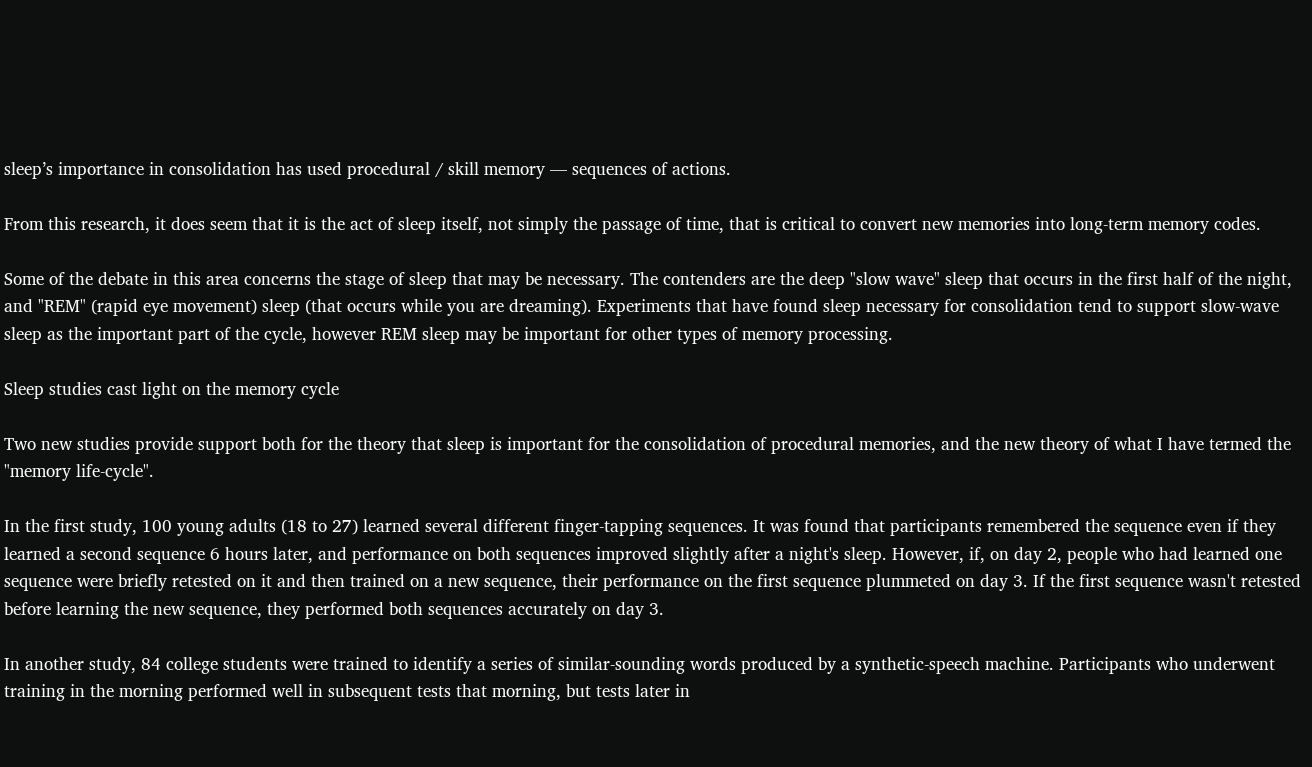sleep’s importance in consolidation has used procedural / skill memory — sequences of actions.

From this research, it does seem that it is the act of sleep itself, not simply the passage of time, that is critical to convert new memories into long-term memory codes.

Some of the debate in this area concerns the stage of sleep that may be necessary. The contenders are the deep "slow wave" sleep that occurs in the first half of the night, and "REM" (rapid eye movement) sleep (that occurs while you are dreaming). Experiments that have found sleep necessary for consolidation tend to support slow-wave sleep as the important part of the cycle, however REM sleep may be important for other types of memory processing.

Sleep studies cast light on the memory cycle

Two new studies provide support both for the theory that sleep is important for the consolidation of procedural memories, and the new theory of what I have termed the "memory life-cycle".

In the first study, 100 young adults (18 to 27) learned several different finger-tapping sequences. It was found that participants remembered the sequence even if they learned a second sequence 6 hours later, and performance on both sequences improved slightly after a night's sleep. However, if, on day 2, people who had learned one sequence were briefly retested on it and then trained on a new sequence, their performance on the first sequence plummeted on day 3. If the first sequence wasn't retested before learning the new sequence, they performed both sequences accurately on day 3.

In another study, 84 college students were trained to identify a series of similar-sounding words produced by a synthetic-speech machine. Participants who underwent training in the morning performed well in subsequent tests that morning, but tests later in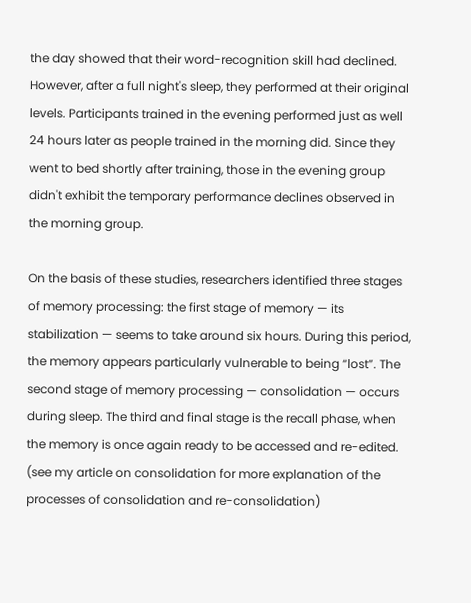the day showed that their word-recognition skill had declined. However, after a full night's sleep, they performed at their original levels. Participants trained in the evening performed just as well 24 hours later as people trained in the morning did. Since they went to bed shortly after training, those in the evening group didn't exhibit the temporary performance declines observed in the morning group.

On the basis of these studies, researchers identified three stages of memory processing: the first stage of memory — its stabilization — seems to take around six hours. During this period, the memory appears particularly vulnerable to being “lost”. The second stage of memory processing — consolidation — occurs during sleep. The third and final stage is the recall phase, when the memory is once again ready to be accessed and re-edited. (see my article on consolidation for more explanation of the processes of consolidation and re-consolidation)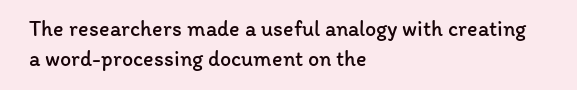The researchers made a useful analogy with creating a word-processing document on the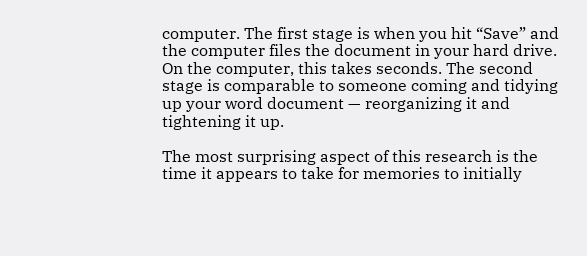computer. The first stage is when you hit “Save” and the computer files the document in your hard drive. On the computer, this takes seconds. The second stage is comparable to someone coming and tidying up your word document — reorganizing it and tightening it up.

The most surprising aspect of this research is the time it appears to take for memories to initially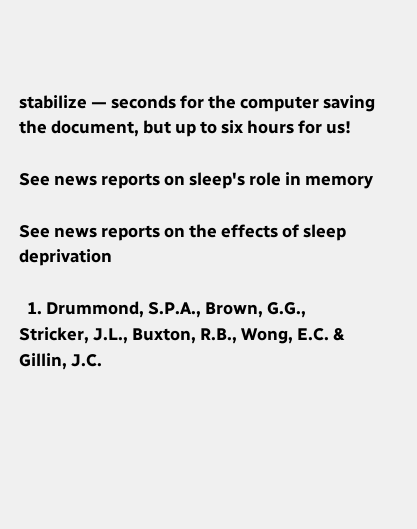stabilize — seconds for the computer saving the document, but up to six hours for us!

See news reports on sleep's role in memory

See news reports on the effects of sleep deprivation

  1. Drummond, S.P.A., Brown, G.G., Stricker, J.L., Buxton, R.B., Wong, E.C. & Gillin, J.C.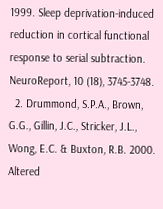1999. Sleep deprivation-induced reduction in cortical functional response to serial subtraction. NeuroReport, 10 (18), 3745-3748.
  2. Drummond, S.P.A., Brown, G.G., Gillin, J.C., Stricker, J.L., Wong, E.C. & Buxton, R.B. 2000. Altered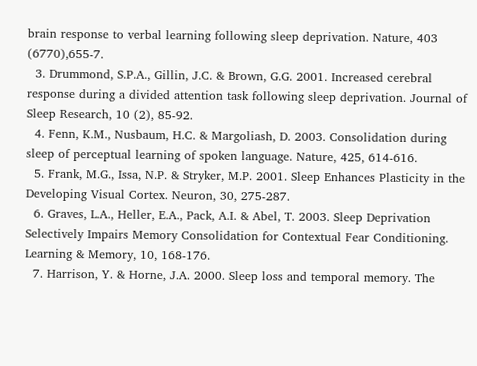brain response to verbal learning following sleep deprivation. Nature, 403 (6770),655-7.
  3. Drummond, S.P.A., Gillin, J.C. & Brown, G.G. 2001. Increased cerebral response during a divided attention task following sleep deprivation. Journal of Sleep Research, 10 (2), 85-92.
  4. Fenn, K.M., Nusbaum, H.C. & Margoliash, D. 2003. Consolidation during sleep of perceptual learning of spoken language. Nature, 425, 614-616.
  5. Frank, M.G., Issa, N.P. & Stryker, M.P. 2001. Sleep Enhances Plasticity in the Developing Visual Cortex. Neuron, 30, 275-287.
  6. Graves, L.A., Heller, E.A., Pack, A.I. & Abel, T. 2003. Sleep Deprivation Selectively Impairs Memory Consolidation for Contextual Fear Conditioning. Learning & Memory, 10, 168-176.
  7. Harrison, Y. & Horne, J.A. 2000. Sleep loss and temporal memory. The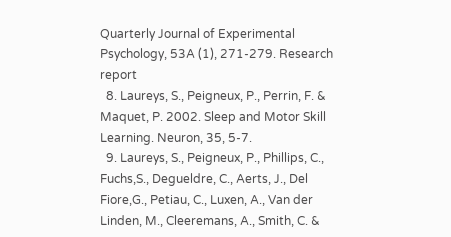Quarterly Journal of Experimental Psychology, 53A (1), 271-279. Research report
  8. Laureys, S., Peigneux, P., Perrin, F. & Maquet, P. 2002. Sleep and Motor Skill Learning. Neuron, 35, 5-7.
  9. Laureys, S., Peigneux, P., Phillips, C., Fuchs,S., Degueldre, C., Aerts, J., Del Fiore,G., Petiau, C., Luxen, A., Van der Linden, M., Cleeremans, A., Smith, C. &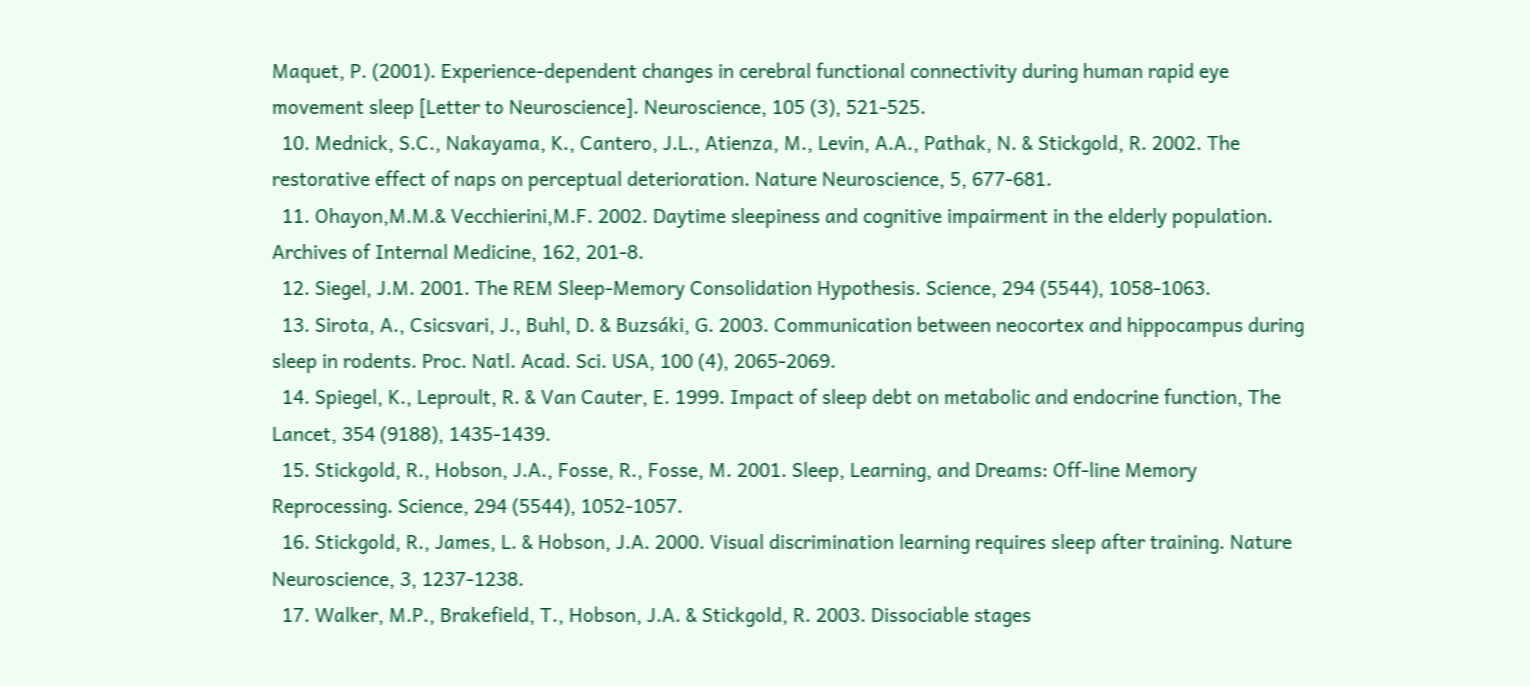Maquet, P. (2001). Experience-dependent changes in cerebral functional connectivity during human rapid eye movement sleep [Letter to Neuroscience]. Neuroscience, 105 (3), 521-525.
  10. Mednick, S.C., Nakayama, K., Cantero, J.L., Atienza, M., Levin, A.A., Pathak, N. & Stickgold, R. 2002. The restorative effect of naps on perceptual deterioration. Nature Neuroscience, 5, 677-681.
  11. Ohayon,M.M.& Vecchierini,M.F. 2002. Daytime sleepiness and cognitive impairment in the elderly population. Archives of Internal Medicine, 162, 201-8.
  12. Siegel, J.M. 2001. The REM Sleep-Memory Consolidation Hypothesis. Science, 294 (5544), 1058-1063.
  13. Sirota, A., Csicsvari, J., Buhl, D. & Buzsáki, G. 2003. Communication between neocortex and hippocampus during sleep in rodents. Proc. Natl. Acad. Sci. USA, 100 (4), 2065-2069.
  14. Spiegel, K., Leproult, R. & Van Cauter, E. 1999. Impact of sleep debt on metabolic and endocrine function, The Lancet, 354 (9188), 1435-1439.
  15. Stickgold, R., Hobson, J.A., Fosse, R., Fosse, M. 2001. Sleep, Learning, and Dreams: Off-line Memory Reprocessing. Science, 294 (5544), 1052-1057.
  16. Stickgold, R., James, L. & Hobson, J.A. 2000. Visual discrimination learning requires sleep after training. Nature Neuroscience, 3, 1237-1238.
  17. Walker, M.P., Brakefield, T., Hobson, J.A. & Stickgold, R. 2003. Dissociable stages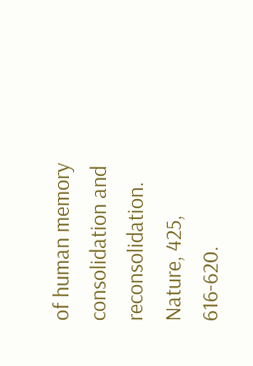of human memory consolidation and reconsolidation. Nature, 425, 616-620.